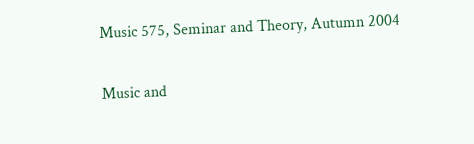Music 575, Seminar and Theory, Autumn 2004

Music and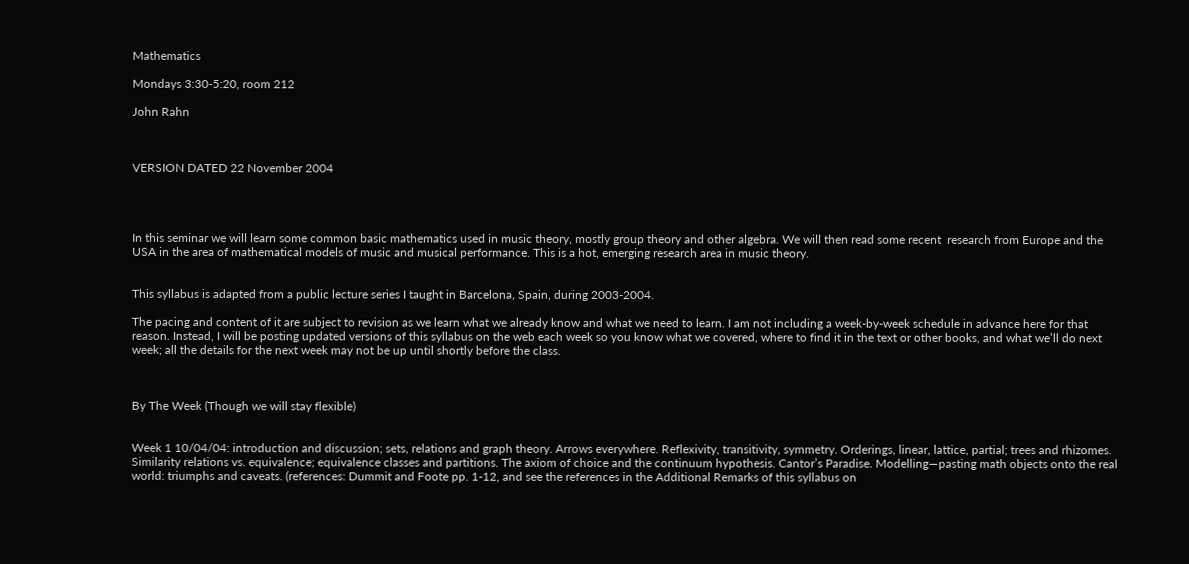Mathematics

Mondays 3:30-5:20, room 212

John Rahn



VERSION DATED 22 November 2004




In this seminar we will learn some common basic mathematics used in music theory, mostly group theory and other algebra. We will then read some recent  research from Europe and the USA in the area of mathematical models of music and musical performance. This is a hot, emerging research area in music theory.


This syllabus is adapted from a public lecture series I taught in Barcelona, Spain, during 2003-2004.

The pacing and content of it are subject to revision as we learn what we already know and what we need to learn. I am not including a week-by-week schedule in advance here for that reason. Instead, I will be posting updated versions of this syllabus on the web each week so you know what we covered, where to find it in the text or other books, and what we’ll do next week; all the details for the next week may not be up until shortly before the class.



By The Week (Though we will stay flexible)


Week 1 10/04/04: introduction and discussion; sets, relations and graph theory. Arrows everywhere. Reflexivity, transitivity, symmetry. Orderings, linear, lattice, partial; trees and rhizomes. Similarity relations vs. equivalence; equivalence classes and partitions. The axiom of choice and the continuum hypothesis. Cantor’s Paradise. Modelling—pasting math objects onto the real world: triumphs and caveats. (references: Dummit and Foote pp. 1-12, and see the references in the Additional Remarks of this syllabus on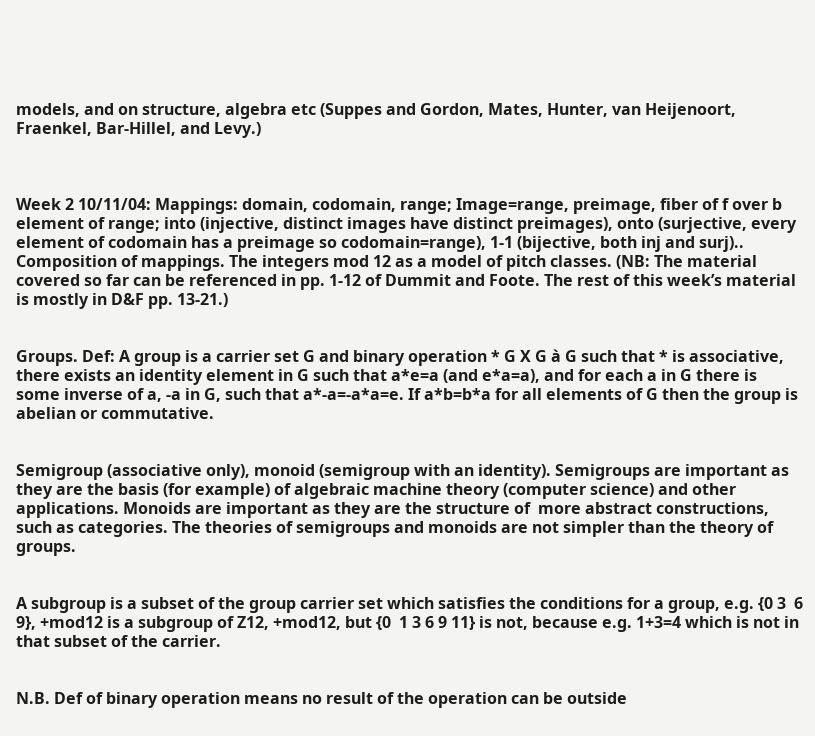models, and on structure, algebra etc (Suppes and Gordon, Mates, Hunter, van Heijenoort, Fraenkel, Bar-Hillel, and Levy.)



Week 2 10/11/04: Mappings: domain, codomain, range; Image=range, preimage, fiber of f over b element of range; into (injective, distinct images have distinct preimages), onto (surjective, every element of codomain has a preimage so codomain=range), 1-1 (bijective, both inj and surj).. Composition of mappings. The integers mod 12 as a model of pitch classes. (NB: The material covered so far can be referenced in pp. 1-12 of Dummit and Foote. The rest of this week’s material is mostly in D&F pp. 13-21.)


Groups. Def: A group is a carrier set G and binary operation * G X G à G such that * is associative, there exists an identity element in G such that a*e=a (and e*a=a), and for each a in G there is some inverse of a, -a in G, such that a*-a=-a*a=e. If a*b=b*a for all elements of G then the group is abelian or commutative.


Semigroup (associative only), monoid (semigroup with an identity). Semigroups are important as they are the basis (for example) of algebraic machine theory (computer science) and other applications. Monoids are important as they are the structure of  more abstract constructions, such as categories. The theories of semigroups and monoids are not simpler than the theory of groups.


A subgroup is a subset of the group carrier set which satisfies the conditions for a group, e.g. {0 3  6 9}, +mod12 is a subgroup of Z12, +mod12, but {0  1 3 6 9 11} is not, because e.g. 1+3=4 which is not in that subset of the carrier.


N.B. Def of binary operation means no result of the operation can be outside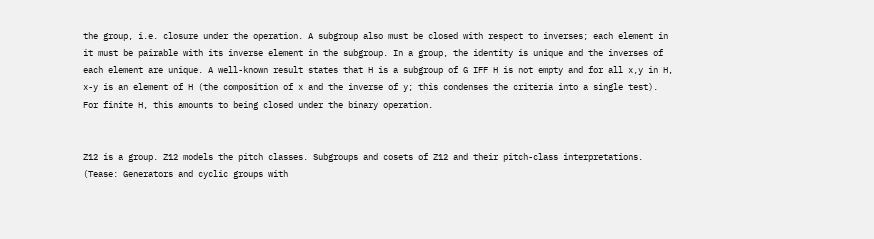the group, i.e. closure under the operation. A subgroup also must be closed with respect to inverses; each element in it must be pairable with its inverse element in the subgroup. In a group, the identity is unique and the inverses of each element are unique. A well-known result states that H is a subgroup of G IFF H is not empty and for all x,y in H, x-y is an element of H (the composition of x and the inverse of y; this condenses the criteria into a single test). For finite H, this amounts to being closed under the binary operation.


Z12 is a group. Z12 models the pitch classes. Subgroups and cosets of Z12 and their pitch-class interpretations. (Tease: Generators and cyclic groups with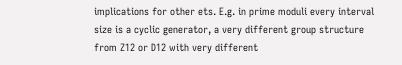implications for other ets. E.g. in prime moduli every interval size is a cyclic generator, a very different group structure from Z12 or D12 with very different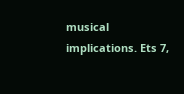musical implications. Ets 7,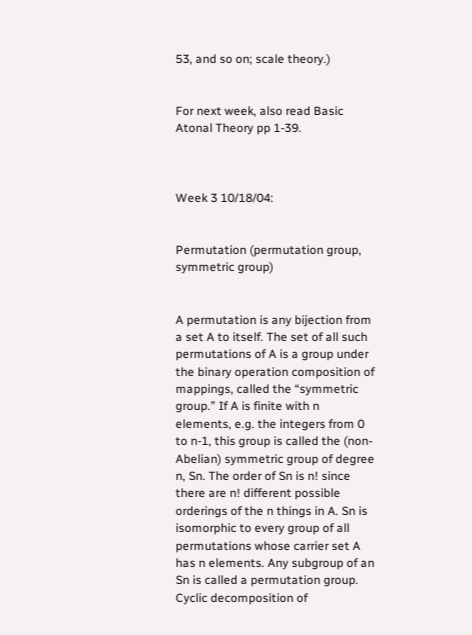53, and so on; scale theory.)


For next week, also read Basic Atonal Theory pp 1-39.



Week 3 10/18/04:


Permutation (permutation group, symmetric group)


A permutation is any bijection from a set A to itself. The set of all such permutations of A is a group under the binary operation composition of mappings, called the “symmetric group.” If A is finite with n elements, e.g. the integers from 0 to n-1, this group is called the (non-Abelian) symmetric group of degree n, Sn. The order of Sn is n! since there are n! different possible orderings of the n things in A. Sn is isomorphic to every group of all permutations whose carrier set A has n elements. Any subgroup of an Sn is called a permutation group. Cyclic decomposition of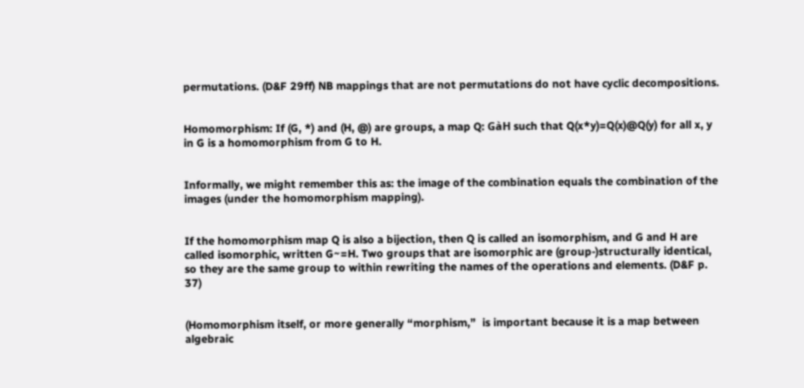permutations. (D&F 29ff) NB mappings that are not permutations do not have cyclic decompositions.


Homomorphism: If (G, *) and (H, @) are groups, a map Q: GàH such that Q(x*y)=Q(x)@Q(y) for all x, y in G is a homomorphism from G to H.


Informally, we might remember this as: the image of the combination equals the combination of the images (under the homomorphism mapping).


If the homomorphism map Q is also a bijection, then Q is called an isomorphism, and G and H are called isomorphic, written G~=H. Two groups that are isomorphic are (group-)structurally identical, so they are the same group to within rewriting the names of the operations and elements. (D&F p. 37)


(Homomorphism itself, or more generally “morphism,”  is important because it is a map between algebraic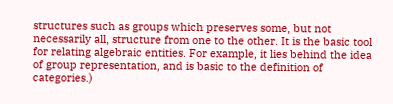structures such as groups which preserves some, but not necessarily all, structure from one to the other. It is the basic tool for relating algebraic entities. For example, it lies behind the idea of group representation, and is basic to the definition of categories.)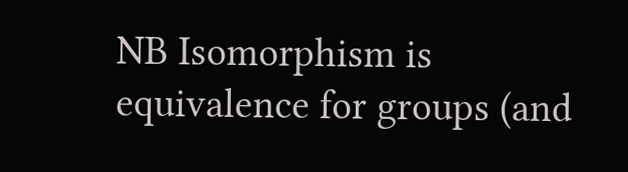NB Isomorphism is equivalence for groups (and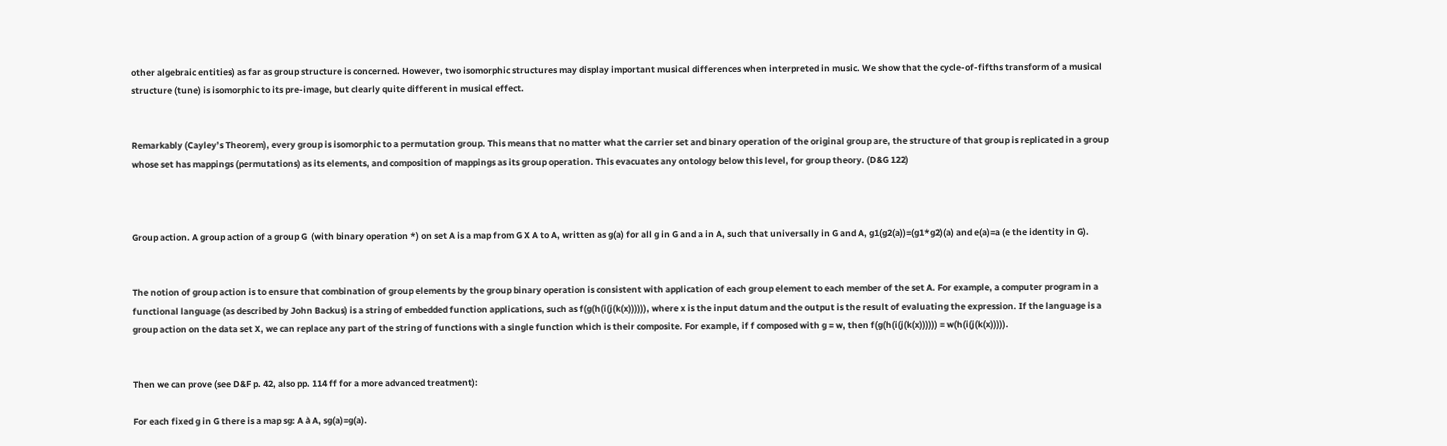other algebraic entities) as far as group structure is concerned. However, two isomorphic structures may display important musical differences when interpreted in music. We show that the cycle-of-fifths transform of a musical structure (tune) is isomorphic to its pre-image, but clearly quite different in musical effect.


Remarkably (Cayley’s Theorem), every group is isomorphic to a permutation group. This means that no matter what the carrier set and binary operation of the original group are, the structure of that group is replicated in a group whose set has mappings (permutations) as its elements, and composition of mappings as its group operation. This evacuates any ontology below this level, for group theory. (D&G 122)



Group action. A group action of a group G  (with binary operation *) on set A is a map from G X A to A, written as g(a) for all g in G and a in A, such that universally in G and A, g1(g2(a))=(g1*g2)(a) and e(a)=a (e the identity in G).


The notion of group action is to ensure that combination of group elements by the group binary operation is consistent with application of each group element to each member of the set A. For example, a computer program in a functional language (as described by John Backus) is a string of embedded function applications, such as f(g(h(i(j(k(x)))))), where x is the input datum and the output is the result of evaluating the expression. If the language is a group action on the data set X, we can replace any part of the string of functions with a single function which is their composite. For example, if f composed with g = w, then f(g(h(i(j(k(x)))))) = w(h(i(j(k(x))))).


Then we can prove (see D&F p. 42, also pp. 114 ff for a more advanced treatment):

For each fixed g in G there is a map sg: A à A, sg(a)=g(a).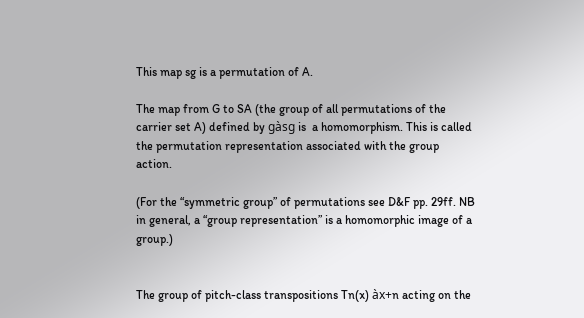This map sg is a permutation of A.

The map from G to SA (the group of all permutations of the carrier set A) defined by gàsg is  a homomorphism. This is called the permutation representation associated with the group action.

(For the “symmetric group” of permutations see D&F pp. 29ff. NB  in general, a “group representation” is a homomorphic image of a group.)


The group of pitch-class transpositions Tn(x) àx+n acting on the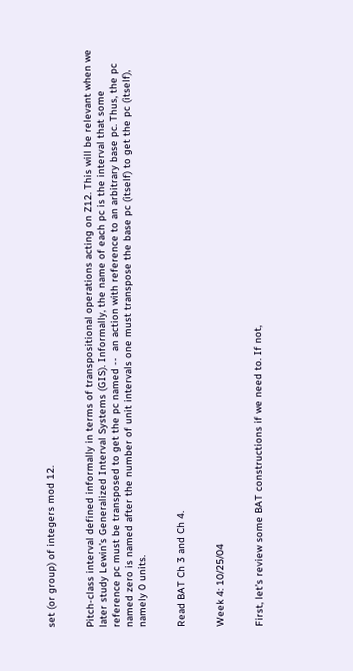set (or group) of integers mod 12.


Pitch-class interval defined informally in terms of transpositional operations acting on Z12. This will be relevant when we later study Lewin’s Generalized Interval Systems (GIS). Informally, the name of each pc is the interval that some reference pc must be transposed to get the pc named --  an action with reference to an arbitrary base pc. Thus, the pc named zero is named after the number of unit intervals one must transpose the base pc (itself) to get the pc (itself), namely 0 units.


Read BAT Ch 3 and Ch 4.


Week 4: 10/25/04


First, let’s review some BAT constructions if we need to. If not,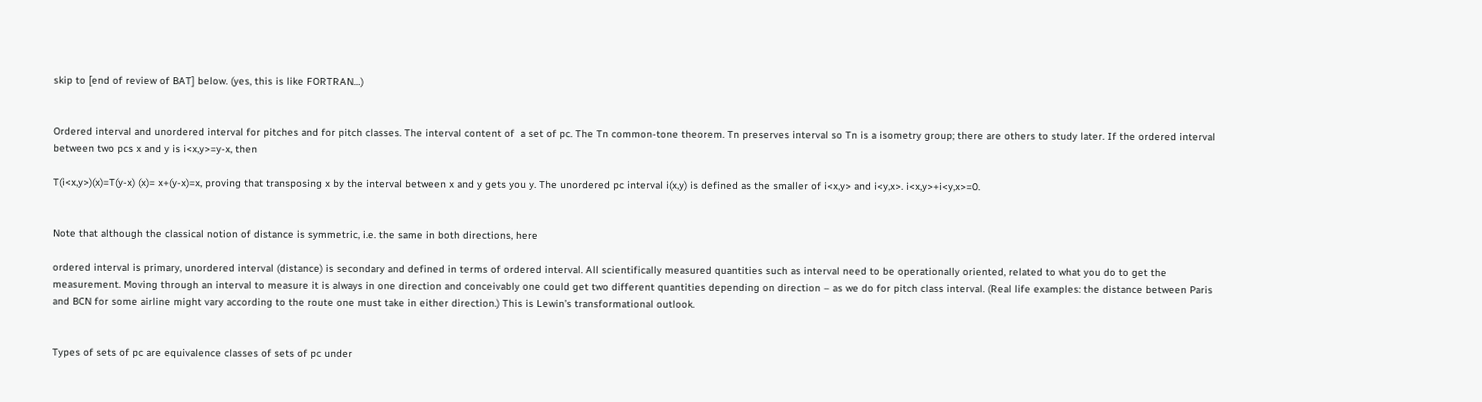skip to [end of review of BAT] below. (yes, this is like FORTRAN…)


Ordered interval and unordered interval for pitches and for pitch classes. The interval content of  a set of pc. The Tn common-tone theorem. Tn preserves interval so Tn is a isometry group; there are others to study later. If the ordered interval between two pcs x and y is i<x,y>=y-x, then

T(i<x,y>)(x)=T(y-x) (x)= x+(y-x)=x, proving that transposing x by the interval between x and y gets you y. The unordered pc interval i(x,y) is defined as the smaller of i<x,y> and i<y,x>. i<x,y>+i<y,x>=0.


Note that although the classical notion of distance is symmetric, i.e. the same in both directions, here

ordered interval is primary, unordered interval (distance) is secondary and defined in terms of ordered interval. All scientifically measured quantities such as interval need to be operationally oriented, related to what you do to get the measurement. Moving through an interval to measure it is always in one direction and conceivably one could get two different quantities depending on direction – as we do for pitch class interval. (Real life examples: the distance between Paris and BCN for some airline might vary according to the route one must take in either direction.) This is Lewin’s transformational outlook.


Types of sets of pc are equivalence classes of sets of pc under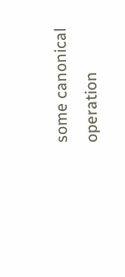some canonical operation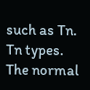such as Tn. Tn types. The normal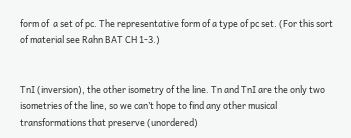form of  a set of pc. The representative form of a type of pc set. (For this sort of material see Rahn BAT CH 1-3.)


TnI (inversion), the other isometry of the line. Tn and TnI are the only two isometries of the line, so we can’t hope to find any other musical transformations that preserve (unordered)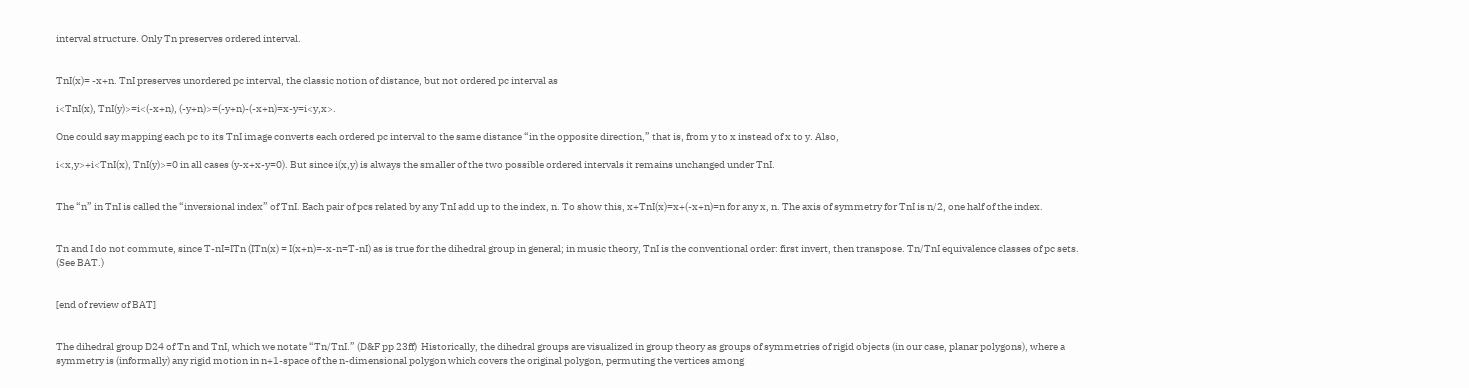interval structure. Only Tn preserves ordered interval.


TnI(x)= -x+n. TnI preserves unordered pc interval, the classic notion of distance, but not ordered pc interval as

i<TnI(x), TnI(y)>=i<(-x+n), (-y+n)>=(-y+n)-(-x+n)=x-y=i<y,x>.

One could say mapping each pc to its TnI image converts each ordered pc interval to the same distance “in the opposite direction,” that is, from y to x instead of x to y. Also,

i<x,y>+i<TnI(x), TnI(y)>=0 in all cases (y-x+x-y=0). But since i(x,y) is always the smaller of the two possible ordered intervals it remains unchanged under TnI.


The “n” in TnI is called the “inversional index” of TnI. Each pair of pcs related by any TnI add up to the index, n. To show this, x+TnI(x)=x+(-x+n)=n for any x, n. The axis of symmetry for TnI is n/2, one half of the index.


Tn and I do not commute, since T-nI=ITn (ITn(x) = I(x+n)=-x-n=T-nI) as is true for the dihedral group in general; in music theory, TnI is the conventional order: first invert, then transpose. Tn/TnI equivalence classes of pc sets. (See BAT.)


[end of review of BAT]


The dihedral group D24 of Tn and TnI, which we notate “Tn/TnI.” (D&F pp 23ff)  Historically, the dihedral groups are visualized in group theory as groups of symmetries of rigid objects (in our case, planar polygons), where a symmetry is (informally) any rigid motion in n+1-space of the n-dimensional polygon which covers the original polygon, permuting the vertices among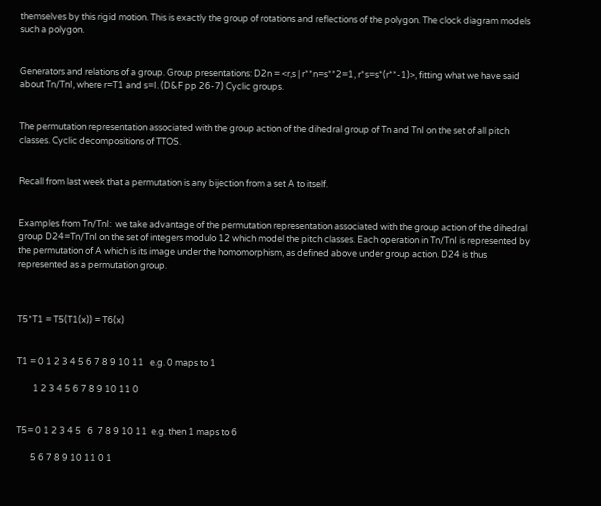themselves by this rigid motion. This is exactly the group of rotations and reflections of the polygon. The clock diagram models such a polygon.


Generators and relations of a group. Group presentations: D2n = <r,s | r**n=s**2=1, r*s=s*(r**-1)>, fitting what we have said about Tn/TnI, where r=T1 and s=I. (D&F pp 26-7) Cyclic groups.


The permutation representation associated with the group action of the dihedral group of Tn and TnI on the set of all pitch classes. Cyclic decompositions of TTOS.


Recall from last week that a permutation is any bijection from a set A to itself.


Examples from Tn/TnI:  we take advantage of the permutation representation associated with the group action of the dihedral group D24=Tn/TnI on the set of integers modulo 12 which model the pitch classes. Each operation in Tn/TnI is represented by the permutation of A which is its image under the homomorphism, as defined above under group action. D24 is thus represented as a permutation group.



T5*T1 = T5(T1(x)) = T6(x)


T1 = 0 1 2 3 4 5 6 7 8 9 10 11   e.g. 0 maps to 1

        1 2 3 4 5 6 7 8 9 10 11 0


T5= 0 1 2 3 4 5   6  7 8 9 10 11  e.g. then 1 maps to 6

       5 6 7 8 9 10 11 0 1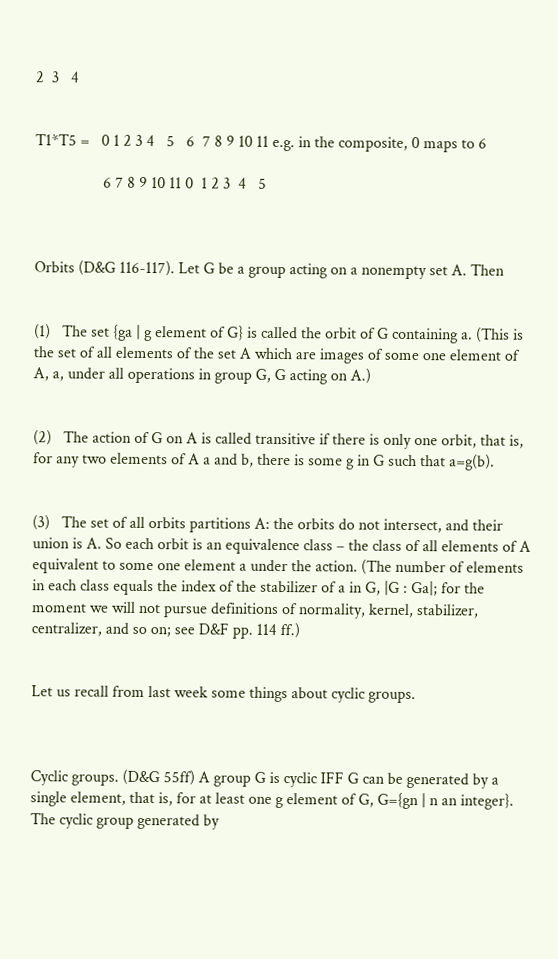2  3   4


T1*T5 =   0 1 2 3 4   5   6  7 8 9 10 11 e.g. in the composite, 0 maps to 6

                 6 7 8 9 10 11 0  1 2 3  4   5



Orbits (D&G 116-117). Let G be a group acting on a nonempty set A. Then


(1)   The set {ga | g element of G} is called the orbit of G containing a. (This is the set of all elements of the set A which are images of some one element of A, a, under all operations in group G, G acting on A.)


(2)   The action of G on A is called transitive if there is only one orbit, that is, for any two elements of A a and b, there is some g in G such that a=g(b).


(3)   The set of all orbits partitions A: the orbits do not intersect, and their union is A. So each orbit is an equivalence class – the class of all elements of A equivalent to some one element a under the action. (The number of elements in each class equals the index of the stabilizer of a in G, |G : Ga|; for the moment we will not pursue definitions of normality, kernel, stabilizer, centralizer, and so on; see D&F pp. 114 ff.)


Let us recall from last week some things about cyclic groups.



Cyclic groups. (D&G 55ff) A group G is cyclic IFF G can be generated by a single element, that is, for at least one g element of G, G={gn | n an integer}. The cyclic group generated by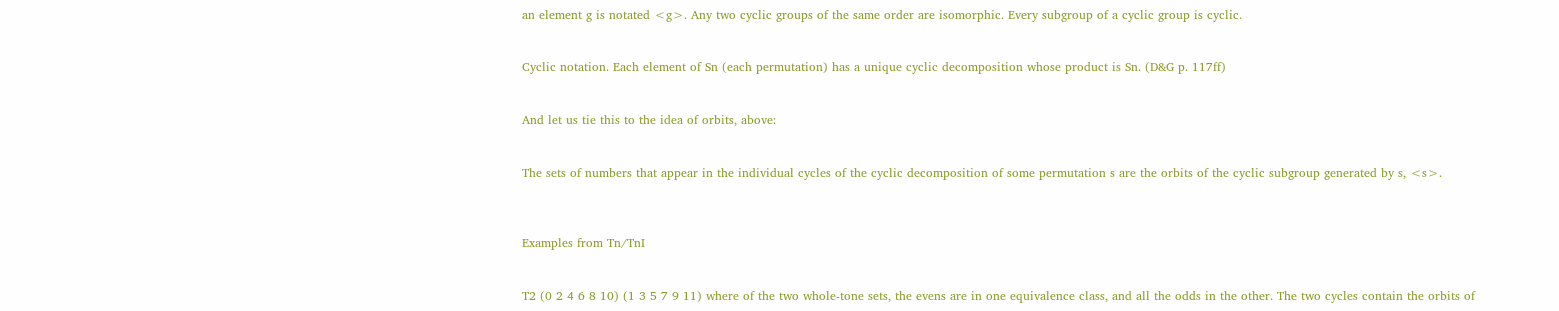an element g is notated <g>. Any two cyclic groups of the same order are isomorphic. Every subgroup of a cyclic group is cyclic.


Cyclic notation. Each element of Sn (each permutation) has a unique cyclic decomposition whose product is Sn. (D&G p. 117ff)


And let us tie this to the idea of orbits, above:


The sets of numbers that appear in the individual cycles of the cyclic decomposition of some permutation s are the orbits of the cyclic subgroup generated by s, <s>.



Examples from Tn/TnI


T2 (0 2 4 6 8 10) (1 3 5 7 9 11) where of the two whole-tone sets, the evens are in one equivalence class, and all the odds in the other. The two cycles contain the orbits of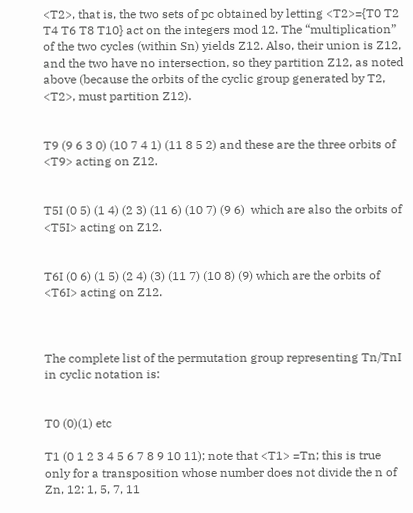<T2>, that is, the two sets of pc obtained by letting <T2>={T0 T2 T4 T6 T8 T10} act on the integers mod 12. The “multiplication” of the two cycles (within Sn) yields Z12. Also, their union is Z12, and the two have no intersection, so they partition Z12, as noted above (because the orbits of the cyclic group generated by T2, <T2>, must partition Z12).


T9 (9 6 3 0) (10 7 4 1) (11 8 5 2) and these are the three orbits of <T9> acting on Z12.


T5I (0 5) (1 4) (2 3) (11 6) (10 7) (9 6)  which are also the orbits of <T5I> acting on Z12.


T6I (0 6) (1 5) (2 4) (3) (11 7) (10 8) (9) which are the orbits of <T6I> acting on Z12.



The complete list of the permutation group representing Tn/TnI in cyclic notation is:


T0 (0)(1) etc

T1 (0 1 2 3 4 5 6 7 8 9 10 11); note that <T1> =Tn; this is true only for a transposition whose number does not divide the n of Zn, 12: 1, 5, 7, 11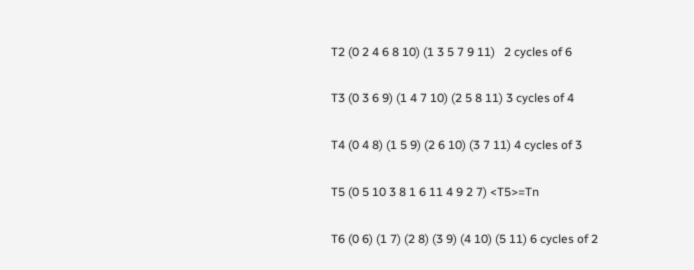T2 (0 2 4 6 8 10) (1 3 5 7 9 11)   2 cycles of 6

T3 (0 3 6 9) (1 4 7 10) (2 5 8 11) 3 cycles of 4

T4 (0 4 8) (1 5 9) (2 6 10) (3 7 11) 4 cycles of 3

T5 (0 5 10 3 8 1 6 11 4 9 2 7) <T5>=Tn

T6 (0 6) (1 7) (2 8) (3 9) (4 10) (5 11) 6 cycles of 2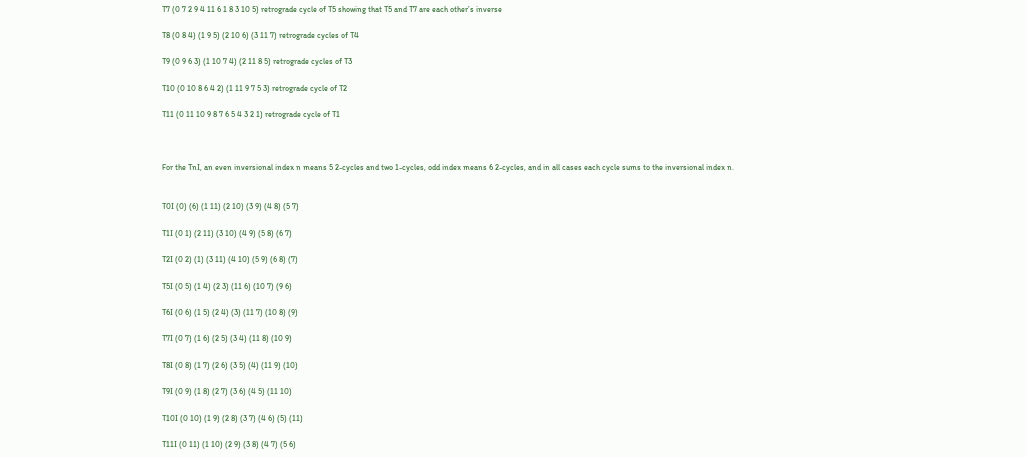T7 (0 7 2 9 4 11 6 1 8 3 10 5) retrograde cycle of T5 showing that T5 and T7 are each other’s inverse

T8 (0 8 4) (1 9 5) (2 10 6) (3 11 7) retrograde cycles of T4

T9 (0 9 6 3) (1 10 7 4) (2 11 8 5) retrograde cycles of T3

T10 (0 10 8 6 4 2) (1 11 9 7 5 3) retrograde cycle of T2

T11 (0 11 10 9 8 7 6 5 4 3 2 1) retrograde cycle of T1



For the TnI, an even inversional index n means 5 2-cycles and two 1-cycles, odd index means 6 2-cycles, and in all cases each cycle sums to the inversional index n.


T0I (0) (6) (1 11) (2 10) (3 9) (4 8) (5 7)

T1I (0 1) (2 11) (3 10) (4 9) (5 8) (6 7)

T2I (0 2) (1) (3 11) (4 10) (5 9) (6 8) (7)

T5I (0 5) (1 4) (2 3) (11 6) (10 7) (9 6)

T6I (0 6) (1 5) (2 4) (3) (11 7) (10 8) (9)

T7I (0 7) (1 6) (2 5) (3 4) (11 8) (10 9)

T8I (0 8) (1 7) (2 6) (3 5) (4) (11 9) (10)

T9I (0 9) (1 8) (2 7) (3 6) (4 5) (11 10)

T10I (0 10) (1 9) (2 8) (3 7) (4 6) (5) (11)

T11I (0 11) (1 10) (2 9) (3 8) (4 7) (5 6)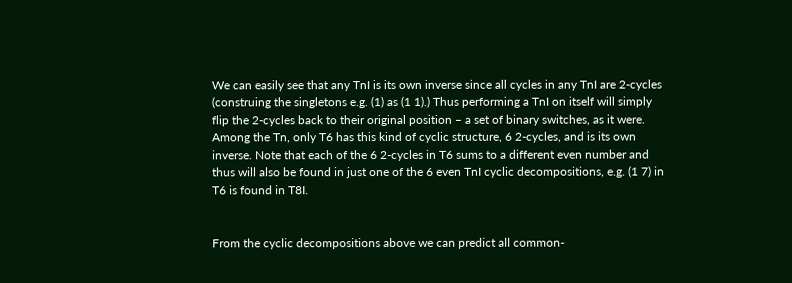We can easily see that any TnI is its own inverse since all cycles in any TnI are 2-cycles (construing the singletons e.g. (1) as (1 1).) Thus performing a TnI on itself will simply flip the 2-cycles back to their original position – a set of binary switches, as it were. Among the Tn, only T6 has this kind of cyclic structure, 6 2-cycles, and is its own inverse. Note that each of the 6 2-cycles in T6 sums to a different even number and thus will also be found in just one of the 6 even TnI cyclic decompositions, e.g. (1 7) in T6 is found in T8I.


From the cyclic decompositions above we can predict all common-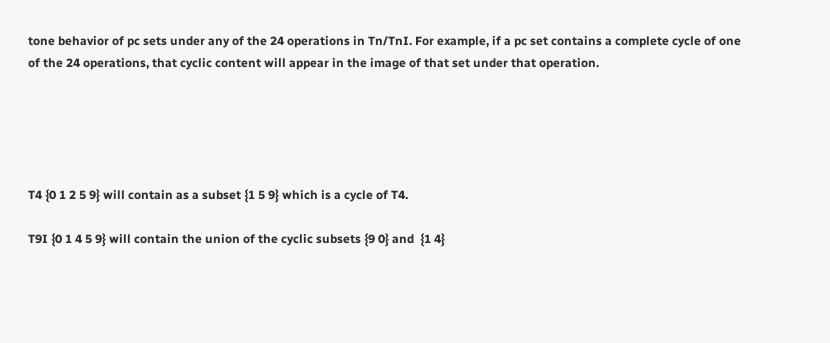tone behavior of pc sets under any of the 24 operations in Tn/TnI. For example, if a pc set contains a complete cycle of one of the 24 operations, that cyclic content will appear in the image of that set under that operation.





T4 {0 1 2 5 9} will contain as a subset {1 5 9} which is a cycle of T4.

T9I {0 1 4 5 9} will contain the union of the cyclic subsets {9 0} and  {1 4}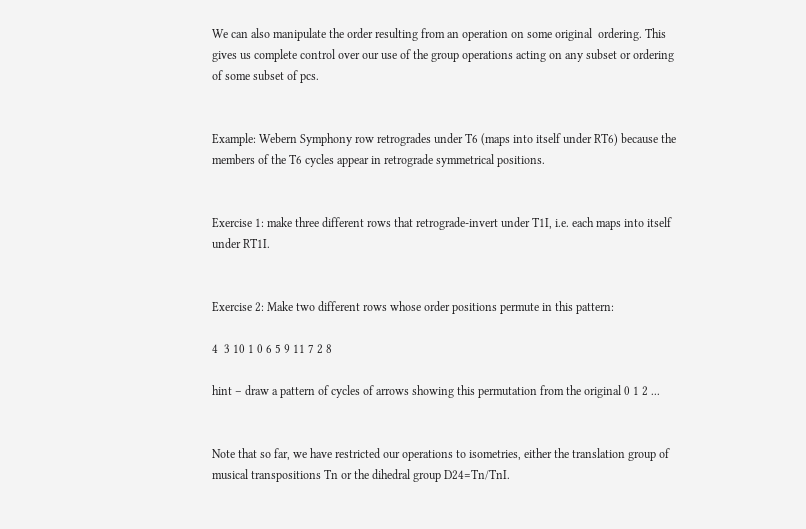We can also manipulate the order resulting from an operation on some original  ordering. This gives us complete control over our use of the group operations acting on any subset or ordering of some subset of pcs.


Example: Webern Symphony row retrogrades under T6 (maps into itself under RT6) because the members of the T6 cycles appear in retrograde symmetrical positions.


Exercise 1: make three different rows that retrograde-invert under T1I, i.e. each maps into itself under RT1I.


Exercise 2: Make two different rows whose order positions permute in this pattern:

4  3 10 1 0 6 5 9 11 7 2 8

hint – draw a pattern of cycles of arrows showing this permutation from the original 0 1 2 ...


Note that so far, we have restricted our operations to isometries, either the translation group of musical transpositions Tn or the dihedral group D24=Tn/TnI.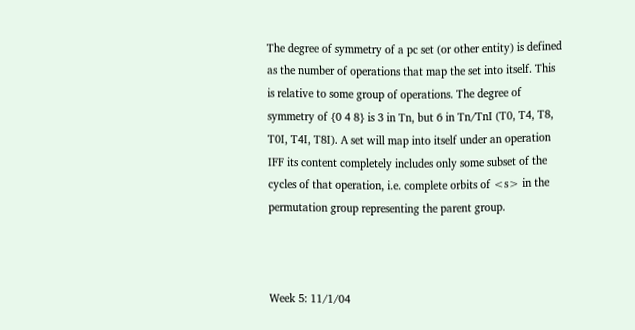The degree of symmetry of a pc set (or other entity) is defined as the number of operations that map the set into itself. This is relative to some group of operations. The degree of symmetry of {0 4 8} is 3 in Tn, but 6 in Tn/TnI (T0, T4, T8, T0I, T4I, T8I). A set will map into itself under an operation IFF its content completely includes only some subset of the cycles of that operation, i.e. complete orbits of <s> in the permutation group representing the parent group.



Week 5: 11/1/04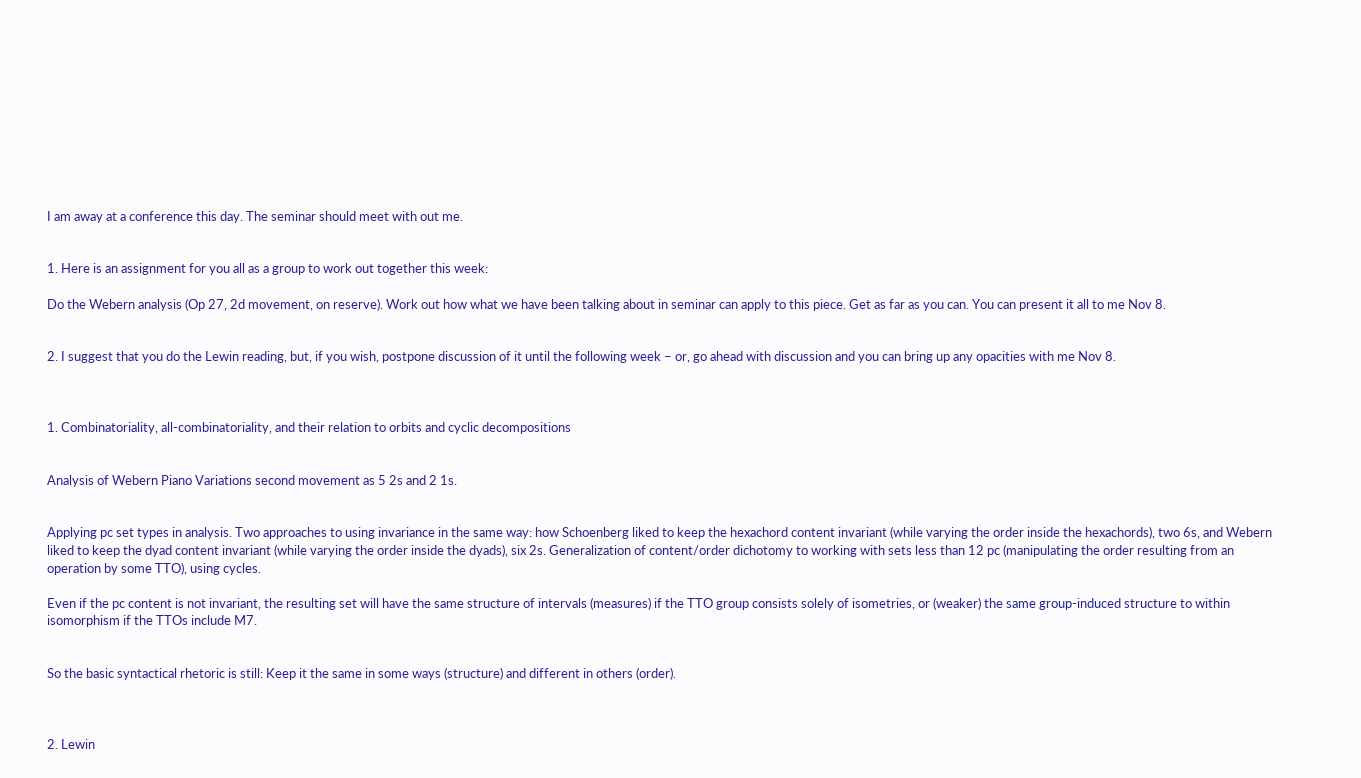I am away at a conference this day. The seminar should meet with out me.


1. Here is an assignment for you all as a group to work out together this week:

Do the Webern analysis (Op 27, 2d movement, on reserve). Work out how what we have been talking about in seminar can apply to this piece. Get as far as you can. You can present it all to me Nov 8.


2. I suggest that you do the Lewin reading, but, if you wish, postpone discussion of it until the following week – or, go ahead with discussion and you can bring up any opacities with me Nov 8.



1. Combinatoriality, all-combinatoriality, and their relation to orbits and cyclic decompositions


Analysis of Webern Piano Variations second movement as 5 2s and 2 1s.


Applying pc set types in analysis. Two approaches to using invariance in the same way: how Schoenberg liked to keep the hexachord content invariant (while varying the order inside the hexachords), two 6s, and Webern liked to keep the dyad content invariant (while varying the order inside the dyads), six 2s. Generalization of content/order dichotomy to working with sets less than 12 pc (manipulating the order resulting from an operation by some TTO), using cycles.

Even if the pc content is not invariant, the resulting set will have the same structure of intervals (measures) if the TTO group consists solely of isometries, or (weaker) the same group-induced structure to within isomorphism if the TTOs include M7.


So the basic syntactical rhetoric is still: Keep it the same in some ways (structure) and different in others (order).



2. Lewin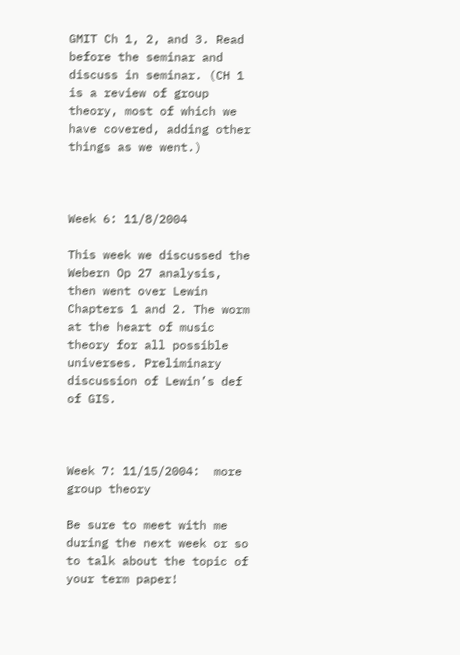GMIT Ch 1, 2, and 3. Read before the seminar and discuss in seminar. (CH 1 is a review of group theory, most of which we have covered, adding other things as we went.)



Week 6: 11/8/2004

This week we discussed the Webern Op 27 analysis, then went over Lewin Chapters 1 and 2. The worm at the heart of music theory for all possible universes. Preliminary discussion of Lewin’s def of GIS.



Week 7: 11/15/2004:  more group theory

Be sure to meet with me during the next week or so to talk about the topic of your term paper!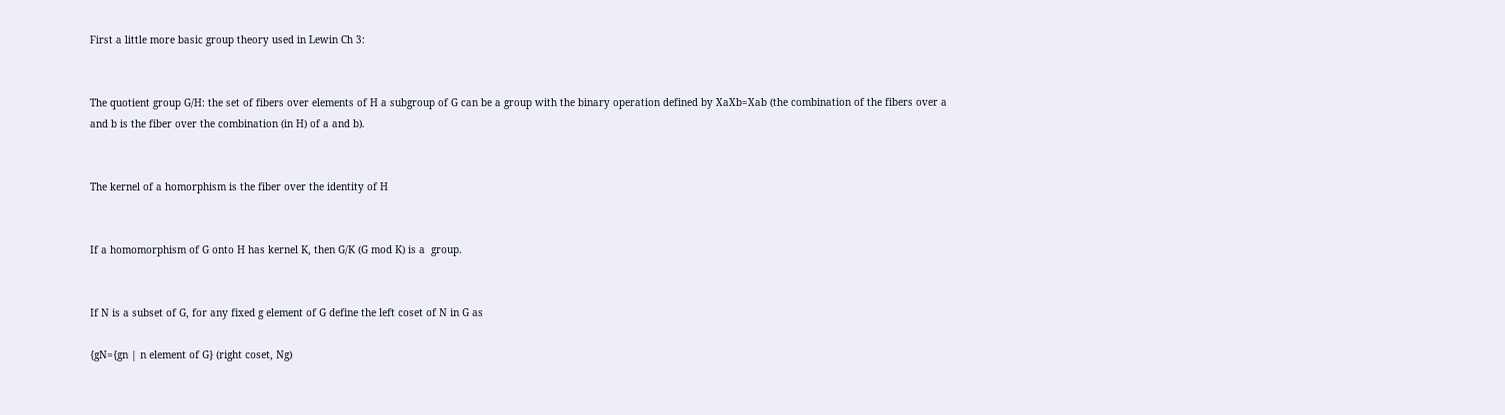First a little more basic group theory used in Lewin Ch 3:


The quotient group G/H: the set of fibers over elements of H a subgroup of G can be a group with the binary operation defined by XaXb=Xab (the combination of the fibers over a and b is the fiber over the combination (in H) of a and b).


The kernel of a homorphism is the fiber over the identity of H


If a homomorphism of G onto H has kernel K, then G/K (G mod K) is a  group.


If N is a subset of G, for any fixed g element of G define the left coset of N in G as

{gN={gn | n element of G} (right coset, Ng)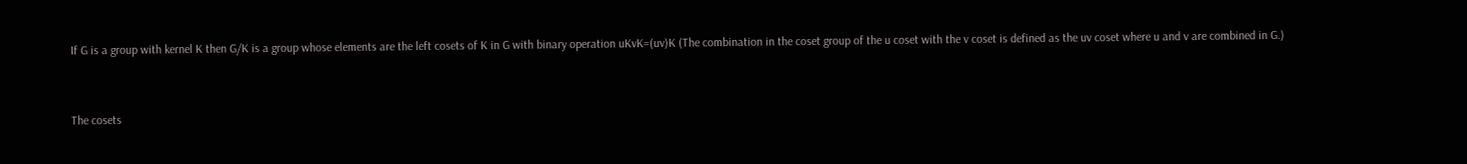If G is a group with kernel K then G/K is a group whose elements are the left cosets of K in G with binary operation uKvK=(uv)K (The combination in the coset group of the u coset with the v coset is defined as the uv coset where u and v are combined in G.)


The cosets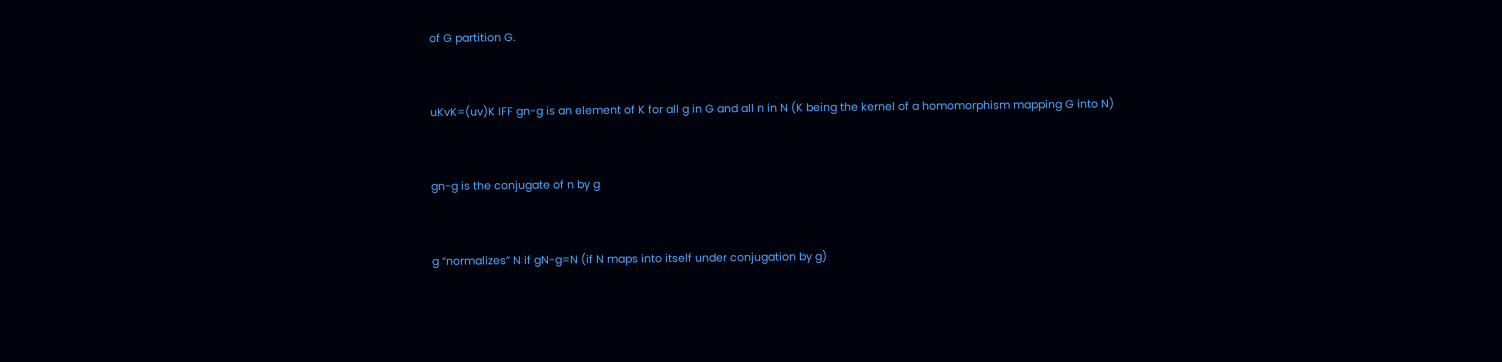of G partition G.


uKvK=(uv)K IFF gn-g is an element of K for all g in G and all n in N (K being the kernel of a homomorphism mapping G into N)


gn-g is the conjugate of n by g


g “normalizes” N if gN-g=N (if N maps into itself under conjugation by g)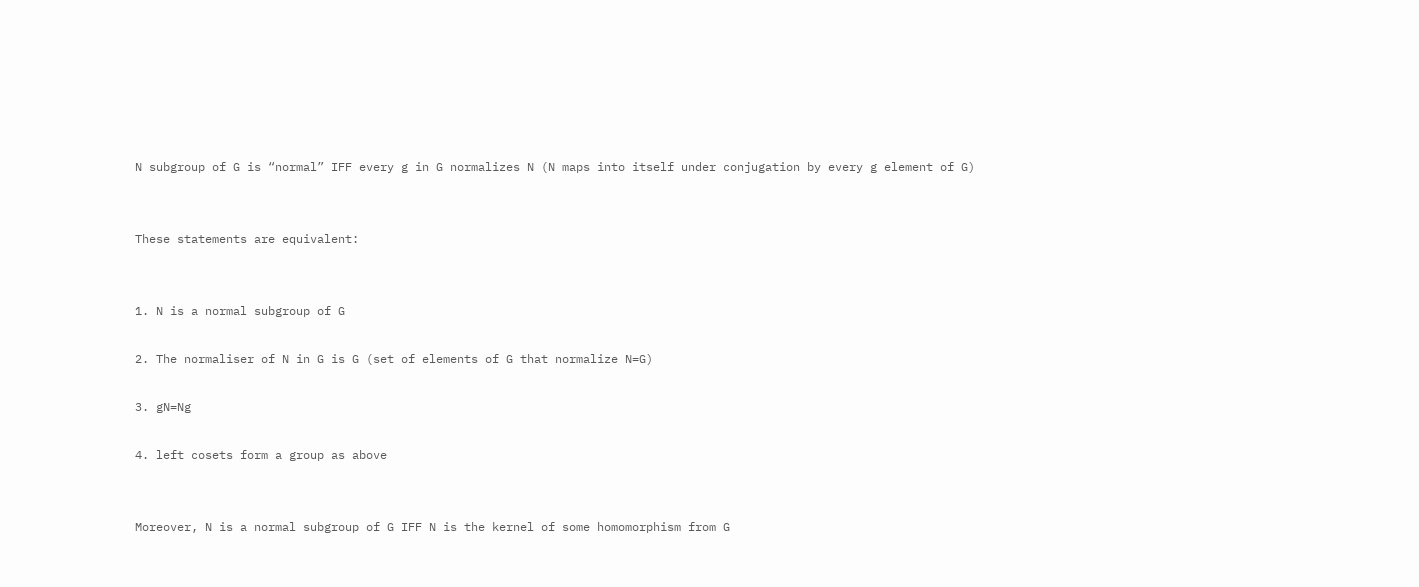N subgroup of G is “normal” IFF every g in G normalizes N (N maps into itself under conjugation by every g element of G)


These statements are equivalent:


1. N is a normal subgroup of G

2. The normaliser of N in G is G (set of elements of G that normalize N=G)

3. gN=Ng

4. left cosets form a group as above


Moreover, N is a normal subgroup of G IFF N is the kernel of some homomorphism from G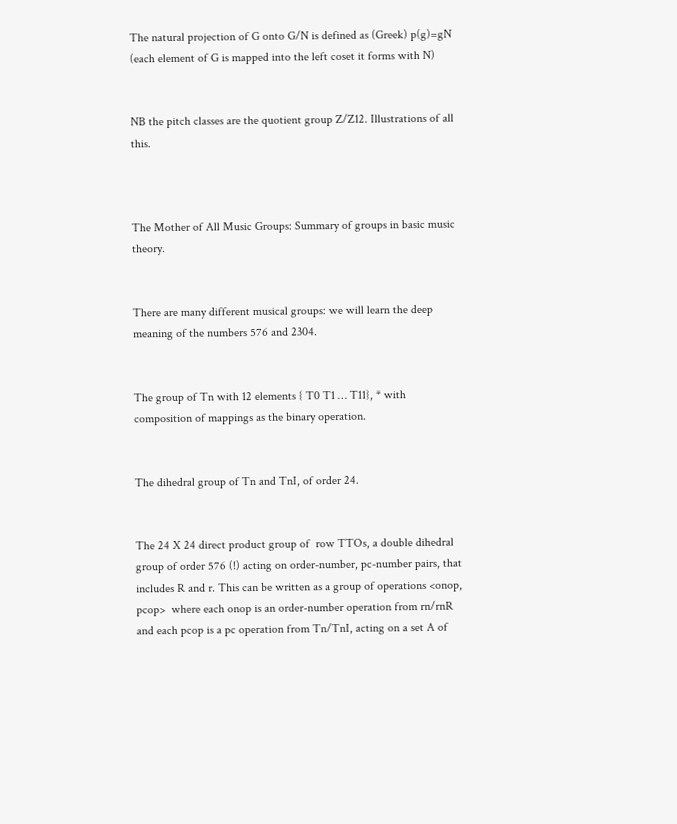The natural projection of G onto G/N is defined as (Greek) p(g)=gN (each element of G is mapped into the left coset it forms with N)


NB the pitch classes are the quotient group Z/Z12. Illustrations of all this.



The Mother of All Music Groups: Summary of groups in basic music theory.


There are many different musical groups: we will learn the deep meaning of the numbers 576 and 2304.


The group of Tn with 12 elements { T0 T1 … T11}, * with composition of mappings as the binary operation.


The dihedral group of Tn and TnI, of order 24.


The 24 X 24 direct product group of  row TTOs, a double dihedral group of order 576 (!) acting on order-number, pc-number pairs, that includes R and r. This can be written as a group of operations <onop, pcop>  where each onop is an order-number operation from rn/rnR and each pcop is a pc operation from Tn/TnI, acting on a set A of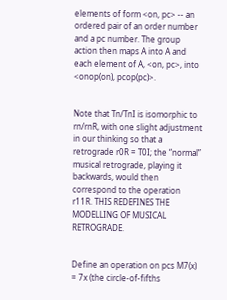elements of form <on, pc> -- an ordered pair of an order number and a pc number. The group action then maps A into A and each element of A, <on, pc>, into <onop(on), pcop(pc)>.


Note that Tn/TnI is isomorphic to rn/rnR, with one slight adjustment in our thinking so that a retrograde r0R = T0I; the “normal” musical retrograde, playing it backwards, would then correspond to the operation r11R. THIS REDEFINES THE MODELLING OF MUSICAL RETROGRADE.


Define an operation on pcs M7(x) = 7x (the circle-of-fifths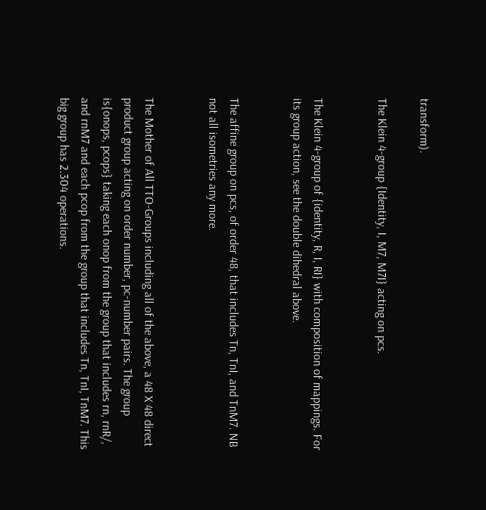transform).

The Klein 4-group {Identity, I, M7, M7I} acting on pcs.


The Klein 4-group of {identity, R, I, RI} with composition of mappings. For its group action, see the double dihedral above.


The affine group on pcs, of order 48, that includes Tn, TnI, and TnM7. NB not all isometries any more.


The Mother of All TTO-Groups including all of the above, a 48 X 48 direct product group acting on order number, pc-number pairs. The group is{onops, pcops} taking each onop from the group that includes rn, rnR/, and rnM7 and each pcop from the group that includes Tn, TnI, TnM7. This big group has 2.304 operations.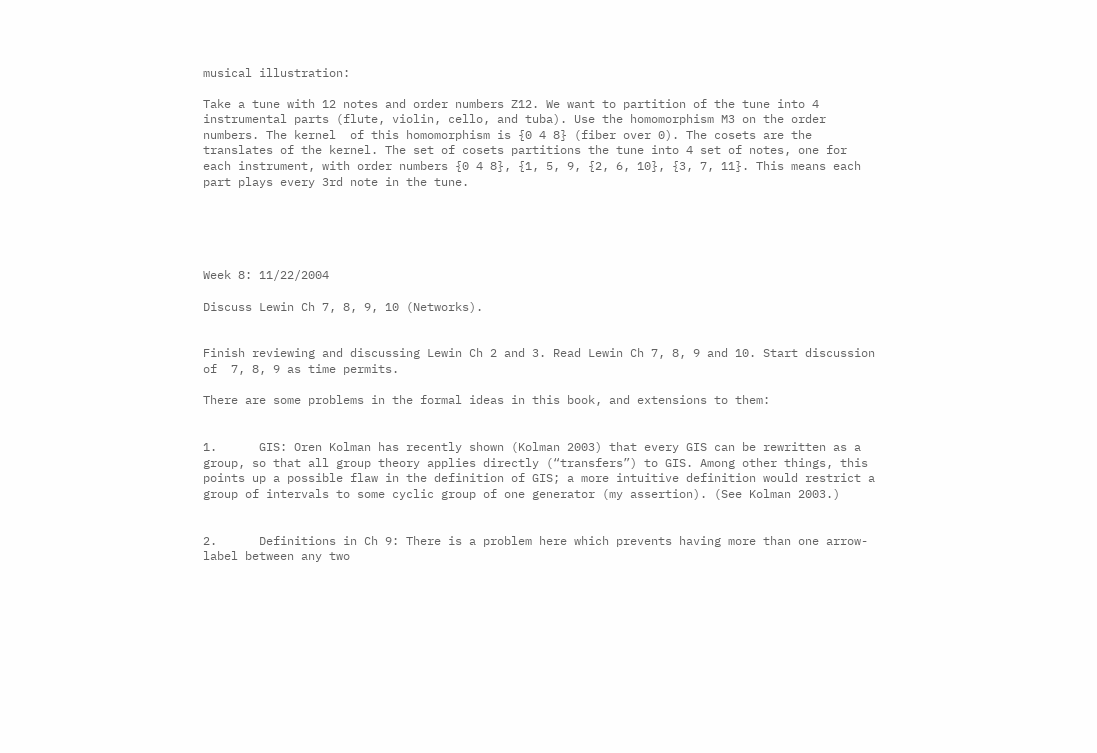musical illustration:

Take a tune with 12 notes and order numbers Z12. We want to partition of the tune into 4 instrumental parts (flute, violin, cello, and tuba). Use the homomorphism M3 on the order numbers. The kernel  of this homomorphism is {0 4 8} (fiber over 0). The cosets are the translates of the kernel. The set of cosets partitions the tune into 4 set of notes, one for each instrument, with order numbers {0 4 8}, {1, 5, 9, {2, 6, 10}, {3, 7, 11}. This means each part plays every 3rd note in the tune.





Week 8: 11/22/2004

Discuss Lewin Ch 7, 8, 9, 10 (Networks).


Finish reviewing and discussing Lewin Ch 2 and 3. Read Lewin Ch 7, 8, 9 and 10. Start discussion of  7, 8, 9 as time permits.

There are some problems in the formal ideas in this book, and extensions to them:


1.      GIS: Oren Kolman has recently shown (Kolman 2003) that every GIS can be rewritten as a group, so that all group theory applies directly (“transfers”) to GIS. Among other things, this points up a possible flaw in the definition of GIS; a more intuitive definition would restrict a group of intervals to some cyclic group of one generator (my assertion). (See Kolman 2003.)


2.      Definitions in Ch 9: There is a problem here which prevents having more than one arrow-label between any two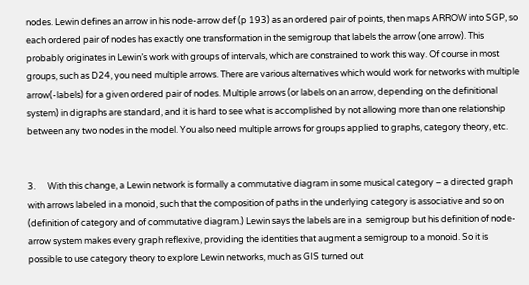nodes. Lewin defines an arrow in his node-arrow def (p 193) as an ordered pair of points, then maps ARROW into SGP, so each ordered pair of nodes has exactly one transformation in the semigroup that labels the arrow (one arrow). This probably originates in Lewin’s work with groups of intervals, which are constrained to work this way. Of course in most groups, such as D24, you need multiple arrows. There are various alternatives which would work for networks with multiple arrow(-labels) for a given ordered pair of nodes. Multiple arrows (or labels on an arrow, depending on the definitional system) in digraphs are standard, and it is hard to see what is accomplished by not allowing more than one relationship between any two nodes in the model. You also need multiple arrows for groups applied to graphs, category theory, etc.


3.      With this change, a Lewin network is formally a commutative diagram in some musical category – a directed graph with arrows labeled in a monoid, such that the composition of paths in the underlying category is associative and so on (definition of category and of commutative diagram.) Lewin says the labels are in a  semigroup but his definition of node-arrow system makes every graph reflexive, providing the identities that augment a semigroup to a monoid. So it is possible to use category theory to explore Lewin networks, much as GIS turned out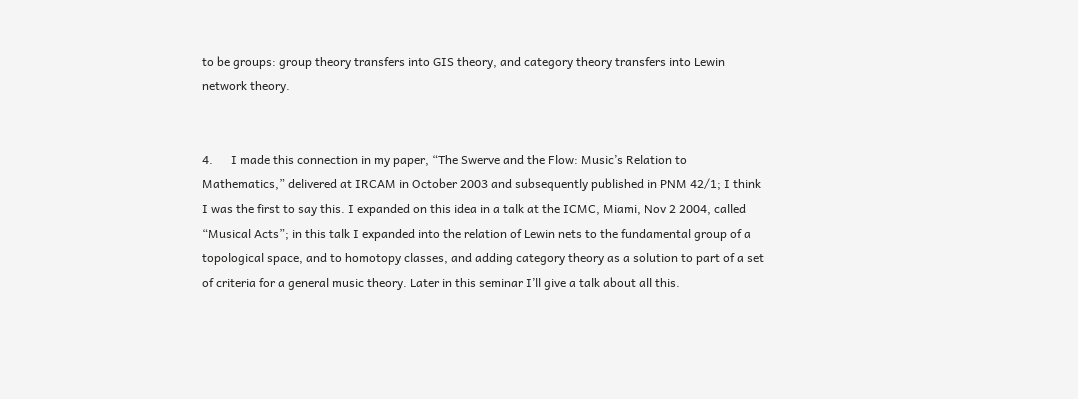to be groups: group theory transfers into GIS theory, and category theory transfers into Lewin network theory.


4.      I made this connection in my paper, “The Swerve and the Flow: Music’s Relation to Mathematics,” delivered at IRCAM in October 2003 and subsequently published in PNM 42/1; I think I was the first to say this. I expanded on this idea in a talk at the ICMC, Miami, Nov 2 2004, called “Musical Acts”; in this talk I expanded into the relation of Lewin nets to the fundamental group of a topological space, and to homotopy classes, and adding category theory as a solution to part of a set of criteria for a general music theory. Later in this seminar I’ll give a talk about all this.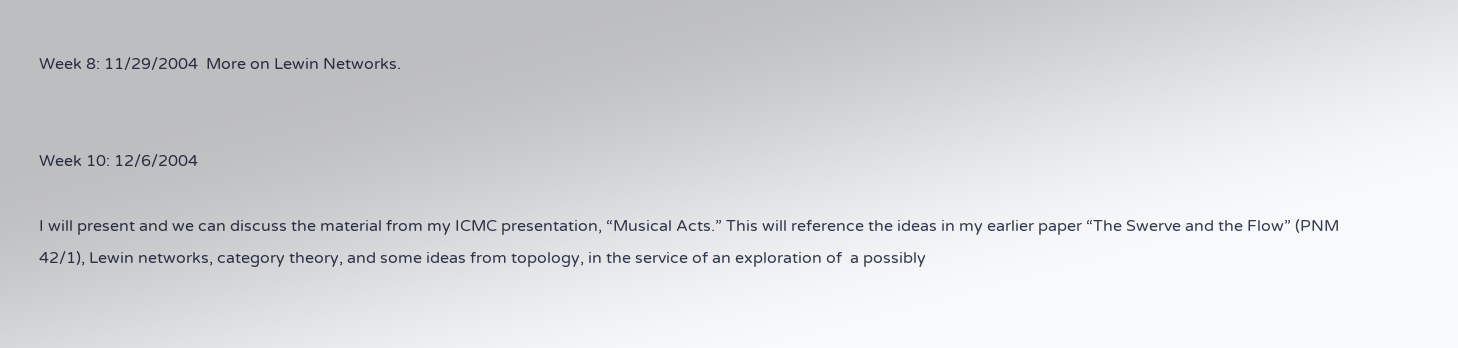Week 8: 11/29/2004  More on Lewin Networks.


Week 10: 12/6/2004

I will present and we can discuss the material from my ICMC presentation, “Musical Acts.” This will reference the ideas in my earlier paper “The Swerve and the Flow” (PNM  42/1), Lewin networks, category theory, and some ideas from topology, in the service of an exploration of  a possibly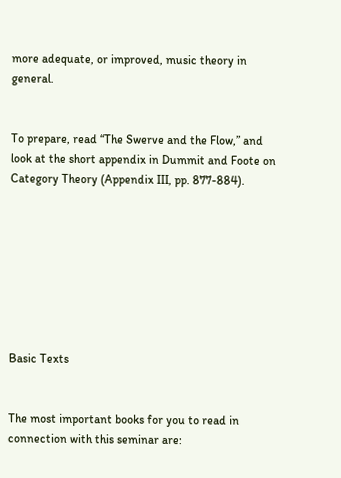more adequate, or improved, music theory in general.


To prepare, read “The Swerve and the Flow,” and look at the short appendix in Dummit and Foote on Category Theory (Appendix III, pp. 877-884).








Basic Texts


The most important books for you to read in connection with this seminar are: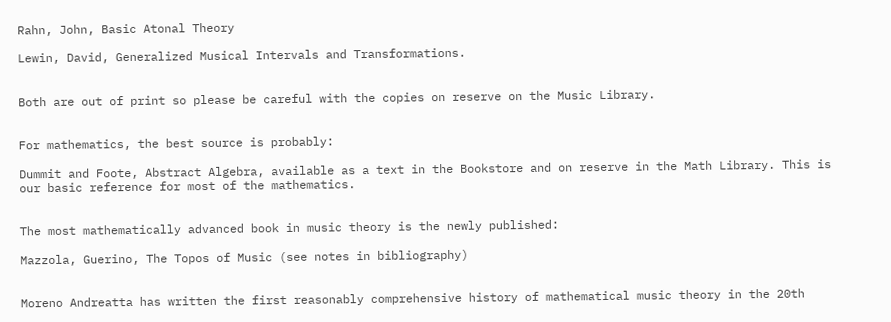Rahn, John, Basic Atonal Theory

Lewin, David, Generalized Musical Intervals and Transformations.


Both are out of print so please be careful with the copies on reserve on the Music Library.


For mathematics, the best source is probably:

Dummit and Foote, Abstract Algebra, available as a text in the Bookstore and on reserve in the Math Library. This is our basic reference for most of the mathematics.


The most mathematically advanced book in music theory is the newly published:

Mazzola, Guerino, The Topos of Music (see notes in bibliography)


Moreno Andreatta has written the first reasonably comprehensive history of mathematical music theory in the 20th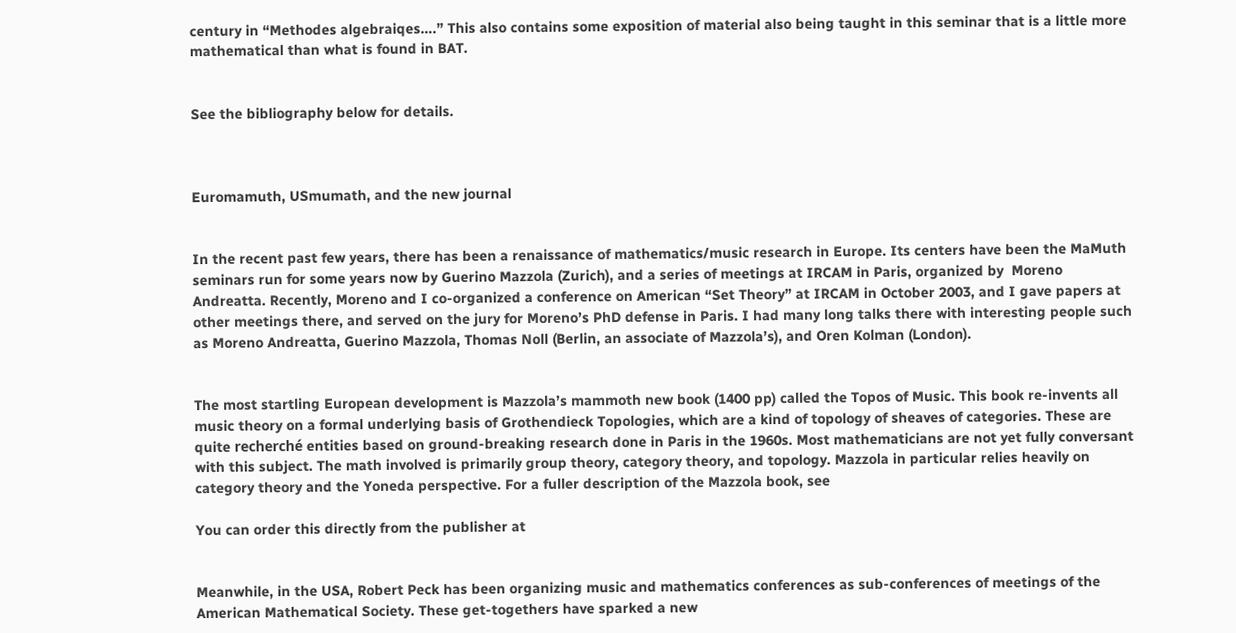century in “Methodes algebraiqes….” This also contains some exposition of material also being taught in this seminar that is a little more mathematical than what is found in BAT.


See the bibliography below for details.



Euromamuth, USmumath, and the new journal


In the recent past few years, there has been a renaissance of mathematics/music research in Europe. Its centers have been the MaMuth seminars run for some years now by Guerino Mazzola (Zurich), and a series of meetings at IRCAM in Paris, organized by  Moreno Andreatta. Recently, Moreno and I co-organized a conference on American “Set Theory” at IRCAM in October 2003, and I gave papers at other meetings there, and served on the jury for Moreno’s PhD defense in Paris. I had many long talks there with interesting people such as Moreno Andreatta, Guerino Mazzola, Thomas Noll (Berlin, an associate of Mazzola’s), and Oren Kolman (London).


The most startling European development is Mazzola’s mammoth new book (1400 pp) called the Topos of Music. This book re-invents all music theory on a formal underlying basis of Grothendieck Topologies, which are a kind of topology of sheaves of categories. These are quite recherché entities based on ground-breaking research done in Paris in the 1960s. Most mathematicians are not yet fully conversant with this subject. The math involved is primarily group theory, category theory, and topology. Mazzola in particular relies heavily on category theory and the Yoneda perspective. For a fuller description of the Mazzola book, see

You can order this directly from the publisher at


Meanwhile, in the USA, Robert Peck has been organizing music and mathematics conferences as sub-conferences of meetings of the American Mathematical Society. These get-togethers have sparked a new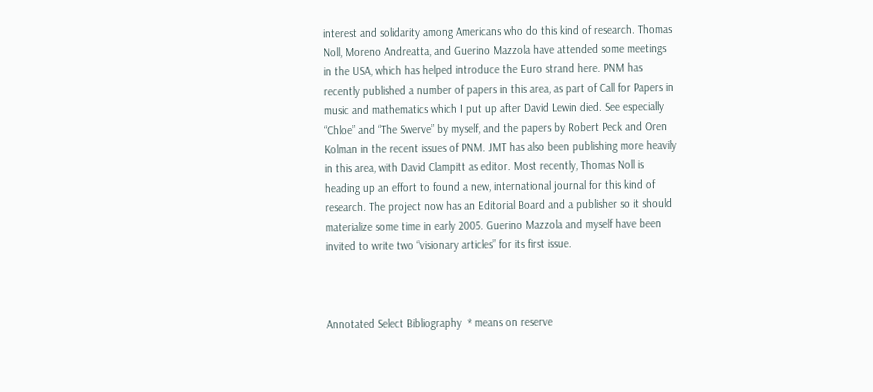interest and solidarity among Americans who do this kind of research. Thomas Noll, Moreno Andreatta, and Guerino Mazzola have attended some meetings in the USA, which has helped introduce the Euro strand here. PNM has recently published a number of papers in this area, as part of Call for Papers in music and mathematics which I put up after David Lewin died. See especially “Chloe” and “The Swerve” by myself, and the papers by Robert Peck and Oren Kolman in the recent issues of PNM. JMT has also been publishing more heavily in this area, with David Clampitt as editor. Most recently, Thomas Noll is heading up an effort to found a new, international journal for this kind of research. The project now has an Editorial Board and a publisher so it should materialize some time in early 2005. Guerino Mazzola and myself have been invited to write two “visionary articles” for its first issue.



Annotated Select Bibliography  * means on reserve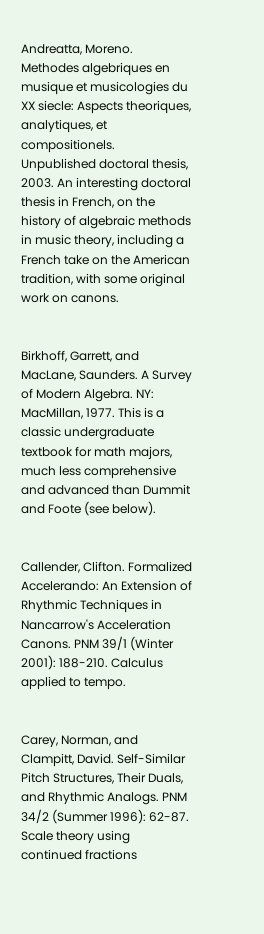Andreatta, Moreno. Methodes algebriques en musique et musicologies du XX siecle: Aspects theoriques, analytiques, et compositionels. Unpublished doctoral thesis, 2003. An interesting doctoral thesis in French, on the history of algebraic methods in music theory, including a French take on the American tradition, with some original work on canons.


Birkhoff, Garrett, and MacLane, Saunders. A Survey of Modern Algebra. NY: MacMillan, 1977. This is a classic undergraduate textbook for math majors, much less comprehensive and advanced than Dummit and Foote (see below).


Callender, Clifton. Formalized Accelerando: An Extension of Rhythmic Techniques in Nancarrow's Acceleration Canons. PNM 39/1 (Winter 2001): 188-210. Calculus applied to tempo.


Carey, Norman, and Clampitt, David. Self-Similar Pitch Structures, Their Duals, and Rhythmic Analogs. PNM 34/2 (Summer 1996): 62-87. Scale theory using continued fractions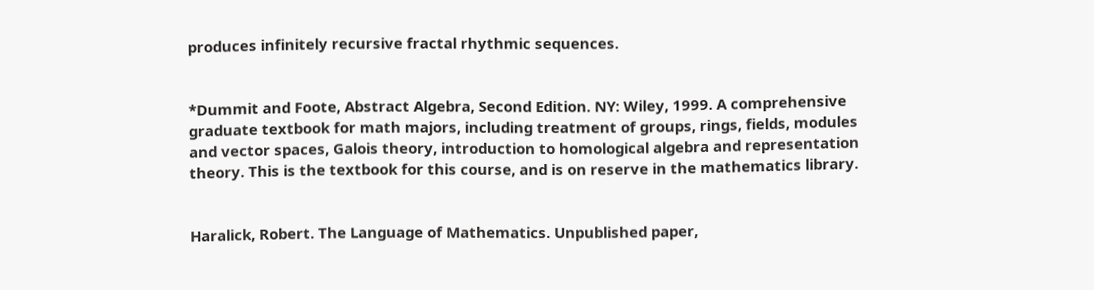produces infinitely recursive fractal rhythmic sequences.


*Dummit and Foote, Abstract Algebra, Second Edition. NY: Wiley, 1999. A comprehensive graduate textbook for math majors, including treatment of groups, rings, fields, modules and vector spaces, Galois theory, introduction to homological algebra and representation theory. This is the textbook for this course, and is on reserve in the mathematics library.


Haralick, Robert. The Language of Mathematics. Unpublished paper,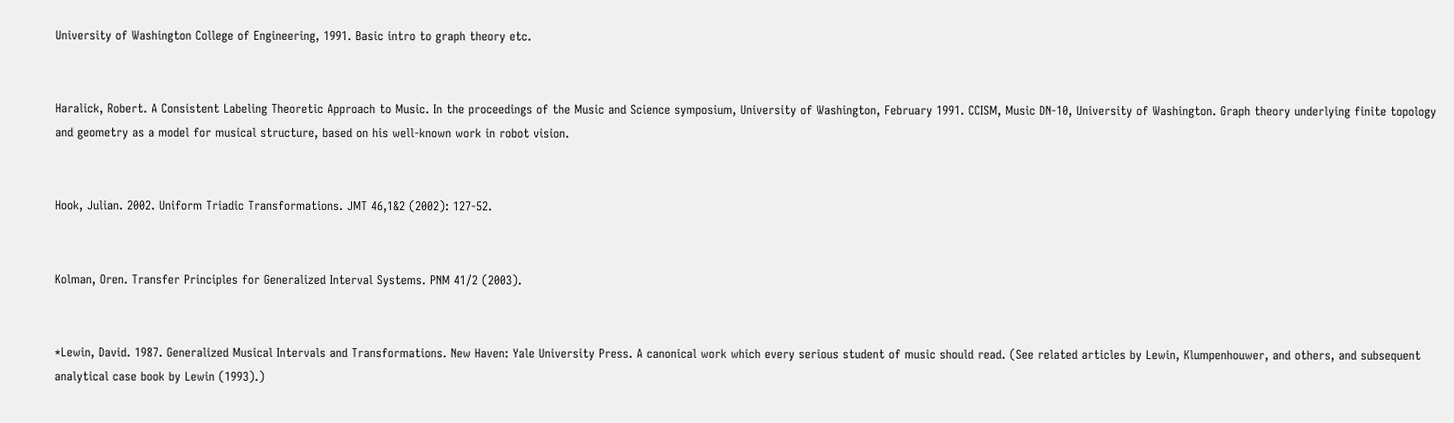University of Washington College of Engineering, 1991. Basic intro to graph theory etc.


Haralick, Robert. A Consistent Labeling Theoretic Approach to Music. In the proceedings of the Music and Science symposium, University of Washington, February 1991. CCISM, Music DN-10, University of Washington. Graph theory underlying finite topology and geometry as a model for musical structure, based on his well-known work in robot vision.


Hook, Julian. 2002. Uniform Triadic Transformations. JMT 46,1&2 (2002): 127-52.


Kolman, Oren. Transfer Principles for Generalized Interval Systems. PNM 41/2 (2003).


*Lewin, David. 1987. Generalized Musical Intervals and Transformations. New Haven: Yale University Press. A canonical work which every serious student of music should read. (See related articles by Lewin, Klumpenhouwer, and others, and subsequent analytical case book by Lewin (1993).)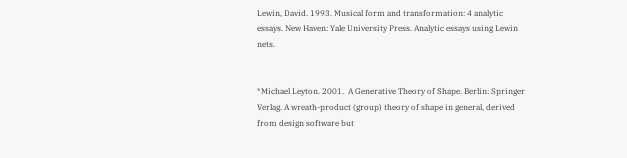Lewin, David. 1993. Musical form and transformation: 4 analytic essays. New Haven: Yale University Press. Analytic essays using Lewin nets.


*Michael Leyton. 2001.  A Generative Theory of Shape. Berlin: Springer Verlag. A wreath-product (group) theory of shape in general, derived from design software but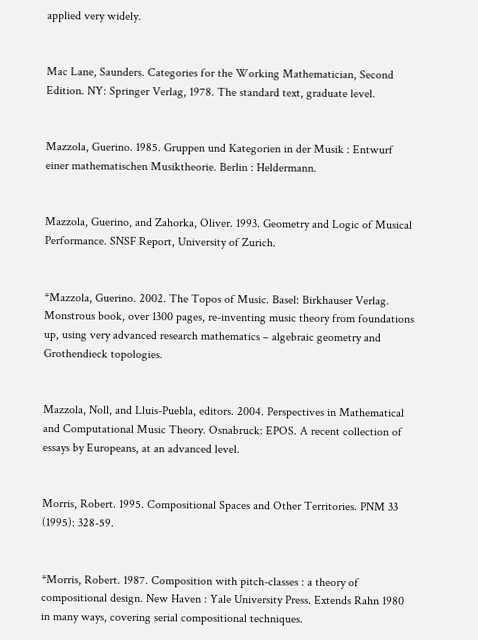applied very widely.


Mac Lane, Saunders. Categories for the Working Mathematician, Second Edition. NY: Springer Verlag, 1978. The standard text, graduate level.


Mazzola, Guerino. 1985. Gruppen und Kategorien in der Musik : Entwurf einer mathematischen Musiktheorie. Berlin : Heldermann.


Mazzola, Guerino, and Zahorka, Oliver. 1993. Geometry and Logic of Musical Performance. SNSF Report, University of Zurich.


*Mazzola, Guerino. 2002. The Topos of Music. Basel: Birkhauser Verlag. Monstrous book, over 1300 pages, re-inventing music theory from foundations up, using very advanced research mathematics – algebraic geometry and Grothendieck topologies.


Mazzola, Noll, and Lluis-Puebla, editors. 2004. Perspectives in Mathematical and Computational Music Theory. Osnabruck: EPOS. A recent collection of essays by Europeans, at an advanced level.


Morris, Robert. 1995. Compositional Spaces and Other Territories. PNM 33 (1995): 328-59.


*Morris, Robert. 1987. Composition with pitch-classes : a theory of compositional design. New Haven : Yale University Press. Extends Rahn 1980 in many ways, covering serial compositional techniques.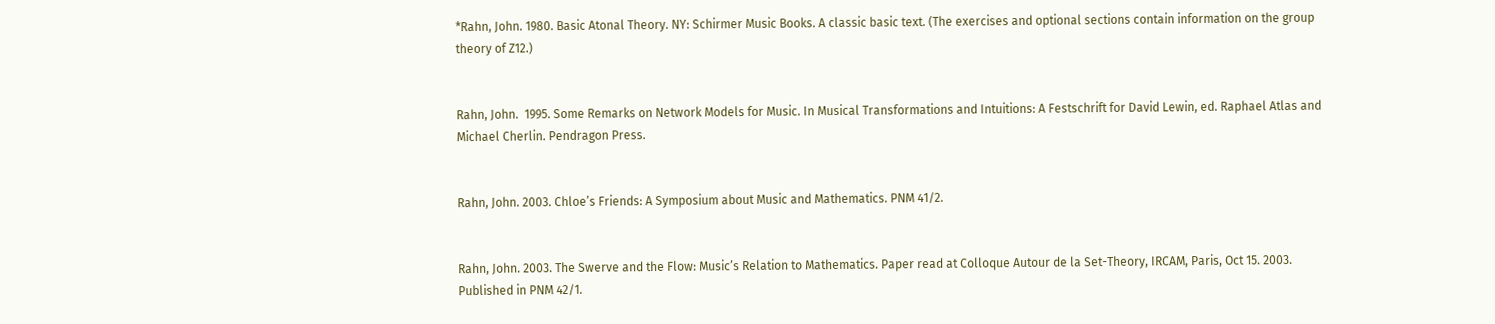*Rahn, John. 1980. Basic Atonal Theory. NY: Schirmer Music Books. A classic basic text. (The exercises and optional sections contain information on the group theory of Z12.)


Rahn, John.  1995. Some Remarks on Network Models for Music. In Musical Transformations and Intuitions: A Festschrift for David Lewin, ed. Raphael Atlas and Michael Cherlin. Pendragon Press.


Rahn, John. 2003. Chloe’s Friends: A Symposium about Music and Mathematics. PNM 41/2.


Rahn, John. 2003. The Swerve and the Flow: Music’s Relation to Mathematics. Paper read at Colloque Autour de la Set-Theory, IRCAM, Paris, Oct 15. 2003. Published in PNM 42/1.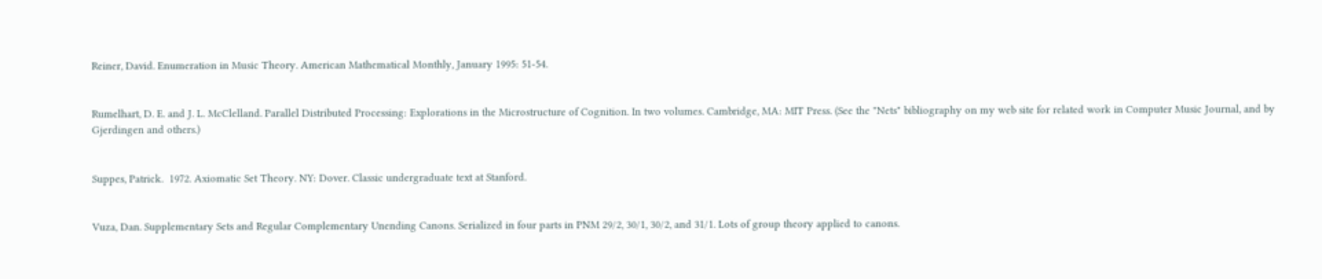Reiner, David. Enumeration in Music Theory. American Mathematical Monthly, January 1995: 51-54.


Rumelhart, D. E. and J. L. McClelland. Parallel Distributed Processing: Explorations in the Microstructure of Cognition. In two volumes. Cambridge, MA: MIT Press. (See the "Nets" bibliography on my web site for related work in Computer Music Journal, and by Gjerdingen and others.)


Suppes, Patrick.  1972. Axiomatic Set Theory. NY: Dover. Classic undergraduate text at Stanford.


Vuza, Dan. Supplementary Sets and Regular Complementary Unending Canons. Serialized in four parts in PNM 29/2, 30/1, 30/2, and 31/1. Lots of group theory applied to canons.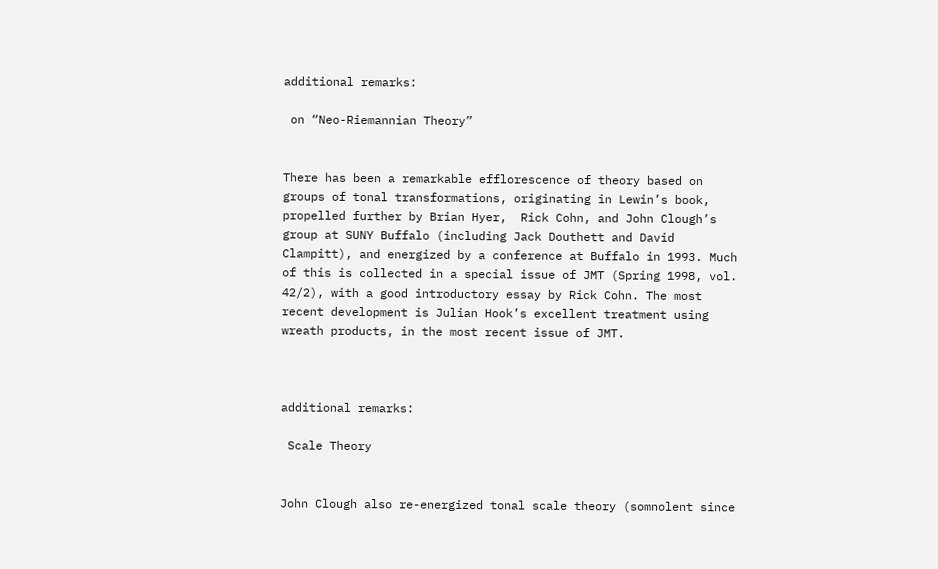additional remarks:

 on “Neo-Riemannian Theory”


There has been a remarkable efflorescence of theory based on groups of tonal transformations, originating in Lewin’s book, propelled further by Brian Hyer,  Rick Cohn, and John Clough’s group at SUNY Buffalo (including Jack Douthett and David Clampitt), and energized by a conference at Buffalo in 1993. Much of this is collected in a special issue of JMT (Spring 1998, vol. 42/2), with a good introductory essay by Rick Cohn. The most recent development is Julian Hook’s excellent treatment using wreath products, in the most recent issue of JMT.



additional remarks:

 Scale Theory


John Clough also re-energized tonal scale theory (somnolent since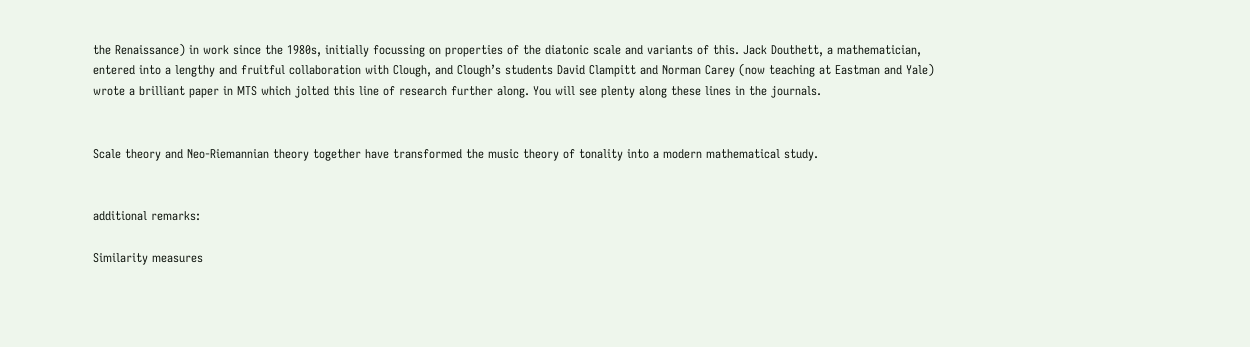the Renaissance) in work since the 1980s, initially focussing on properties of the diatonic scale and variants of this. Jack Douthett, a mathematician, entered into a lengthy and fruitful collaboration with Clough, and Clough’s students David Clampitt and Norman Carey (now teaching at Eastman and Yale) wrote a brilliant paper in MTS which jolted this line of research further along. You will see plenty along these lines in the journals.


Scale theory and Neo-Riemannian theory together have transformed the music theory of tonality into a modern mathematical study.


additional remarks:

Similarity measures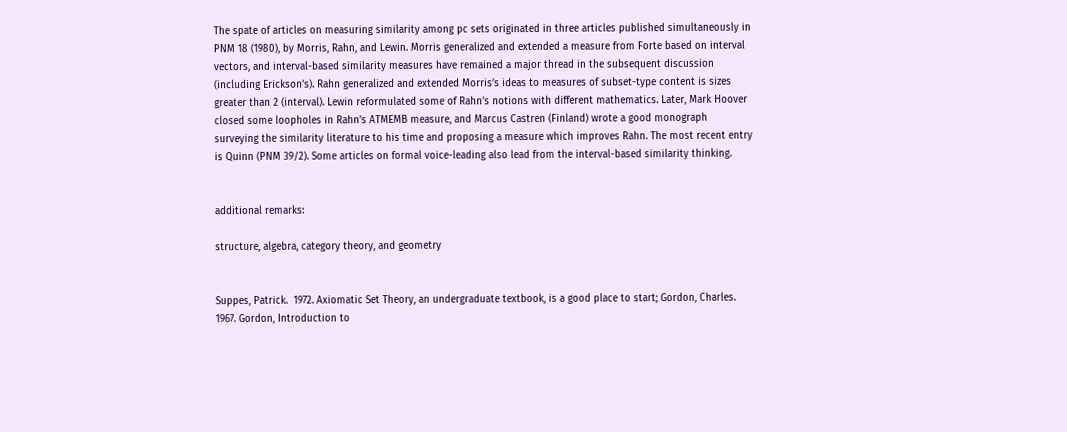The spate of articles on measuring similarity among pc sets originated in three articles published simultaneously in PNM 18 (1980), by Morris, Rahn, and Lewin. Morris generalized and extended a measure from Forte based on interval vectors, and interval-based similarity measures have remained a major thread in the subsequent discussion (including Erickson’s). Rahn generalized and extended Morris’s ideas to measures of subset-type content is sizes greater than 2 (interval). Lewin reformulated some of Rahn’s notions with different mathematics. Later, Mark Hoover closed some loopholes in Rahn’s ATMEMB measure, and Marcus Castren (Finland) wrote a good monograph surveying the similarity literature to his time and proposing a measure which improves Rahn. The most recent entry is Quinn (PNM 39/2). Some articles on formal voice-leading also lead from the interval-based similarity thinking.


additional remarks:

structure, algebra, category theory, and geometry


Suppes, Patrick.  1972. Axiomatic Set Theory, an undergraduate textbook, is a good place to start; Gordon, Charles.  1967. Gordon, Introduction to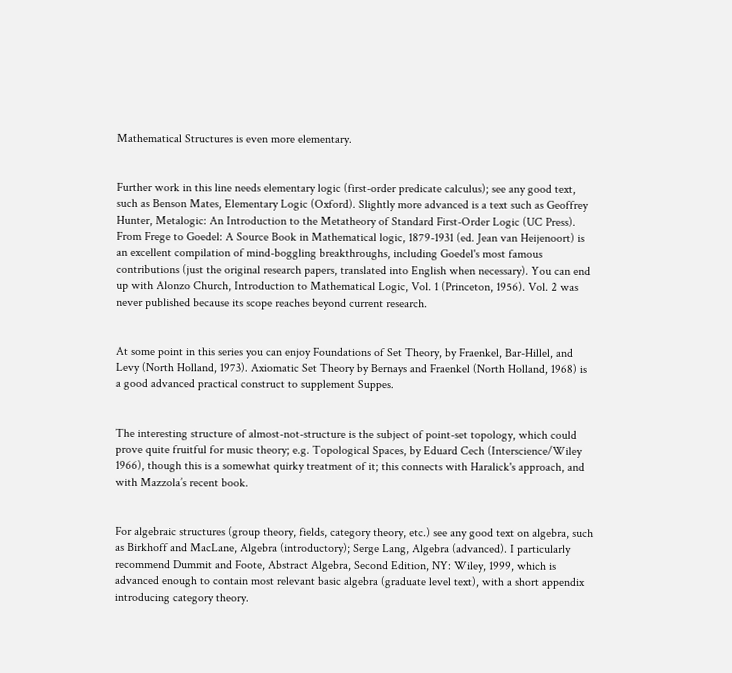Mathematical Structures is even more elementary.


Further work in this line needs elementary logic (first-order predicate calculus); see any good text, such as Benson Mates, Elementary Logic (Oxford). Slightly more advanced is a text such as Geoffrey Hunter, Metalogic: An Introduction to the Metatheory of Standard First-Order Logic (UC Press). From Frege to Goedel: A Source Book in Mathematical logic, 1879-1931 (ed. Jean van Heijenoort) is an excellent compilation of mind-boggling breakthroughs, including Goedel's most famous contributions (just the original research papers, translated into English when necessary). You can end up with Alonzo Church, Introduction to Mathematical Logic, Vol. 1 (Princeton, 1956). Vol. 2 was never published because its scope reaches beyond current research.


At some point in this series you can enjoy Foundations of Set Theory, by Fraenkel, Bar-Hillel, and Levy (North Holland, 1973). Axiomatic Set Theory by Bernays and Fraenkel (North Holland, 1968) is a good advanced practical construct to supplement Suppes.


The interesting structure of almost-not-structure is the subject of point-set topology, which could prove quite fruitful for music theory; e.g. Topological Spaces, by Eduard Cech (Interscience/Wiley 1966), though this is a somewhat quirky treatment of it; this connects with Haralick's approach, and with Mazzola’s recent book.


For algebraic structures (group theory, fields, category theory, etc.) see any good text on algebra, such as Birkhoff and MacLane, Algebra (introductory); Serge Lang, Algebra (advanced). I particularly recommend Dummit and Foote, Abstract Algebra, Second Edition, NY: Wiley, 1999, which is advanced enough to contain most relevant basic algebra (graduate level text), with a short appendix introducing category theory.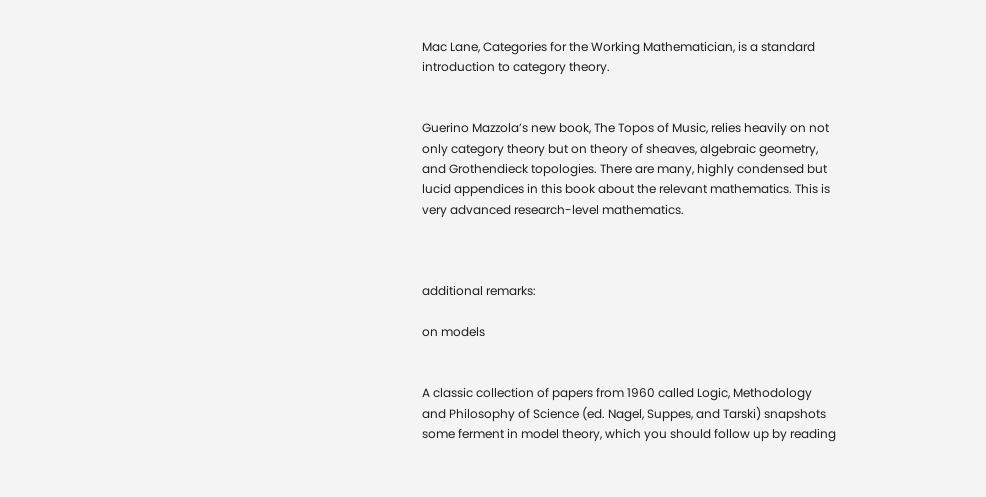Mac Lane, Categories for the Working Mathematician, is a standard introduction to category theory.


Guerino Mazzola’s new book, The Topos of Music, relies heavily on not only category theory but on theory of sheaves, algebraic geometry, and Grothendieck topologies. There are many, highly condensed but lucid appendices in this book about the relevant mathematics. This is very advanced research-level mathematics.



additional remarks:

on models


A classic collection of papers from 1960 called Logic, Methodology and Philosophy of Science (ed. Nagel, Suppes, and Tarski) snapshots some ferment in model theory, which you should follow up by reading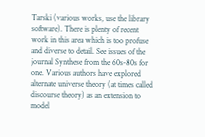Tarski (various works, use the library software). There is plenty of recent work in this area which is too profuse and diverse to detail. See issues of the journal Synthese from the 60s-80s for one. Various authors have explored alternate universe theory (at times called discourse theory) as an extension to model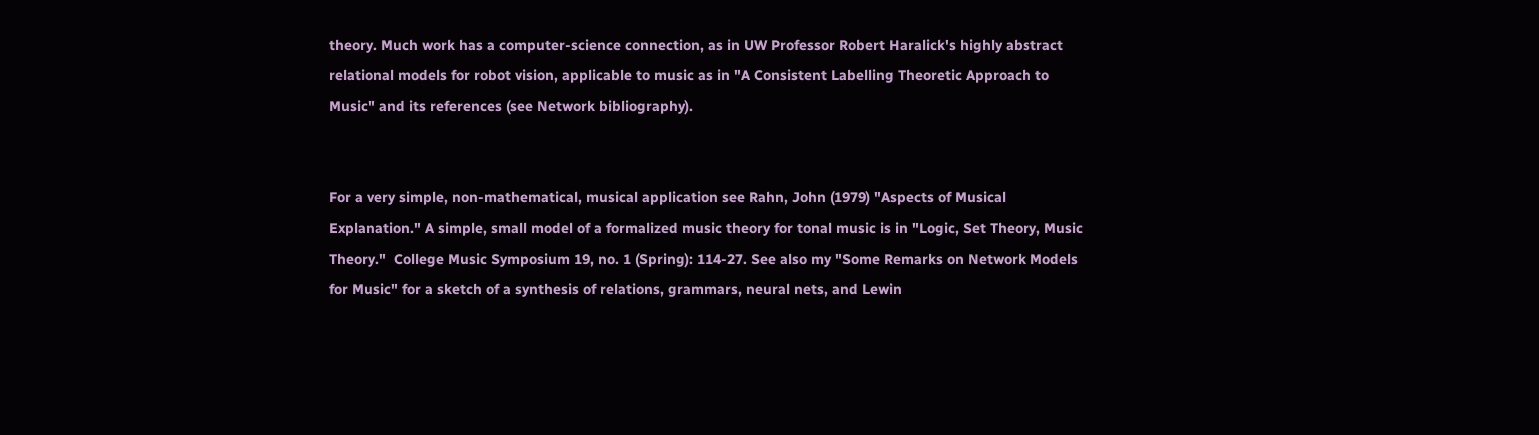theory. Much work has a computer-science connection, as in UW Professor Robert Haralick's highly abstract relational models for robot vision, applicable to music as in "A Consistent Labelling Theoretic Approach to Music" and its references (see Network bibliography).


For a very simple, non-mathematical, musical application see Rahn, John (1979) "Aspects of Musical Explanation." A simple, small model of a formalized music theory for tonal music is in "Logic, Set Theory, Music Theory."  College Music Symposium 19, no. 1 (Spring): 114-27. See also my "Some Remarks on Network Models for Music" for a sketch of a synthesis of relations, grammars, neural nets, and Lewin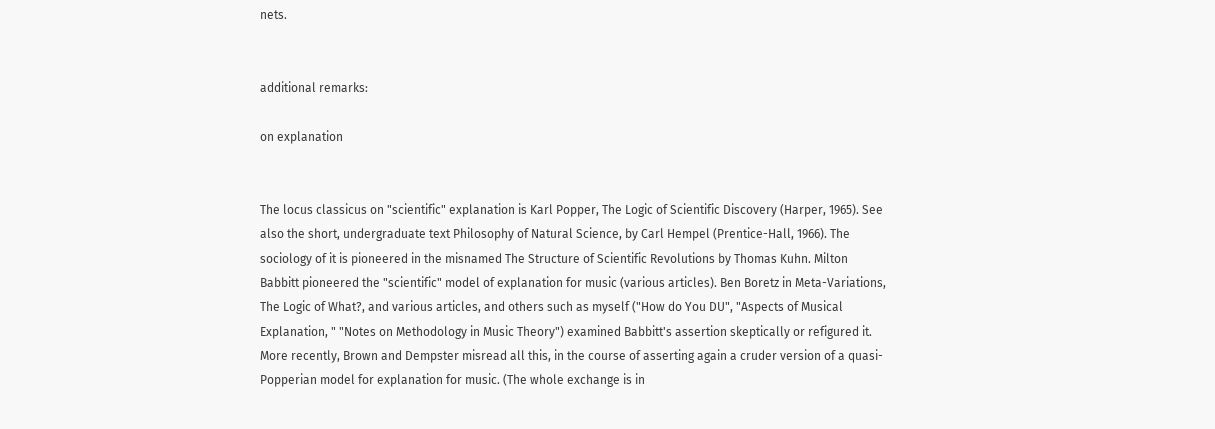nets.


additional remarks:

on explanation


The locus classicus on "scientific" explanation is Karl Popper, The Logic of Scientific Discovery (Harper, 1965). See also the short, undergraduate text Philosophy of Natural Science, by Carl Hempel (Prentice-Hall, 1966). The sociology of it is pioneered in the misnamed The Structure of Scientific Revolutions by Thomas Kuhn. Milton Babbitt pioneered the "scientific" model of explanation for music (various articles). Ben Boretz in Meta-Variations, The Logic of What?, and various articles, and others such as myself ("How do You DU", "Aspects of Musical Explanation, " "Notes on Methodology in Music Theory") examined Babbitt's assertion skeptically or refigured it. More recently, Brown and Dempster misread all this, in the course of asserting again a cruder version of a quasi-Popperian model for explanation for music. (The whole exchange is in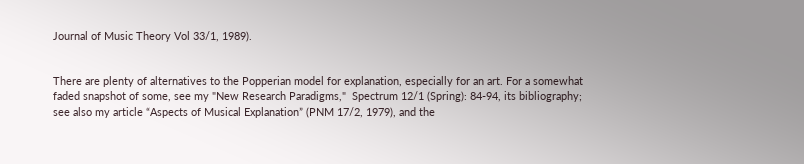Journal of Music Theory Vol 33/1, 1989).


There are plenty of alternatives to the Popperian model for explanation, especially for an art. For a somewhat faded snapshot of some, see my "New Research Paradigms,"  Spectrum 12/1 (Spring): 84-94, its bibliography; see also my article “Aspects of Musical Explanation” (PNM 17/2, 1979), and the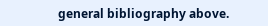general bibliography above.